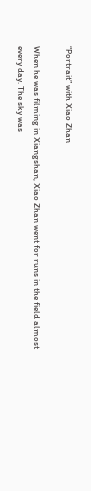“Portrait” with Xiao Zhan

When he was filming in Xiangshan, Xiao Zhan went for runs in the field almost every day. The sky was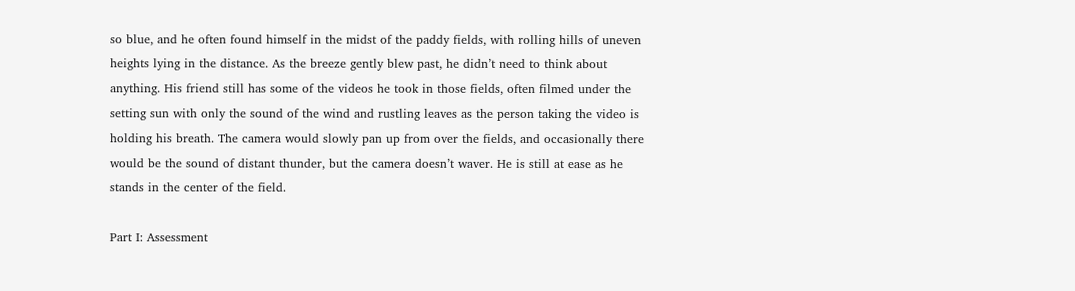so blue, and he often found himself in the midst of the paddy fields, with rolling hills of uneven heights lying in the distance. As the breeze gently blew past, he didn’t need to think about anything. His friend still has some of the videos he took in those fields, often filmed under the setting sun with only the sound of the wind and rustling leaves as the person taking the video is holding his breath. The camera would slowly pan up from over the fields, and occasionally there would be the sound of distant thunder, but the camera doesn’t waver. He is still at ease as he stands in the center of the field.

Part I: Assessment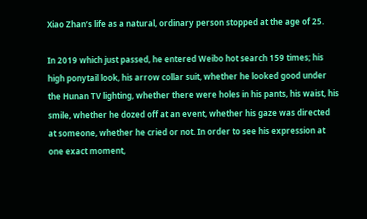Xiao Zhan’s life as a natural, ordinary person stopped at the age of 25.

In 2019 which just passed, he entered Weibo hot search 159 times; his high ponytail look, his arrow collar suit, whether he looked good under the Hunan TV lighting, whether there were holes in his pants, his waist, his smile, whether he dozed off at an event, whether his gaze was directed at someone, whether he cried or not. In order to see his expression at one exact moment,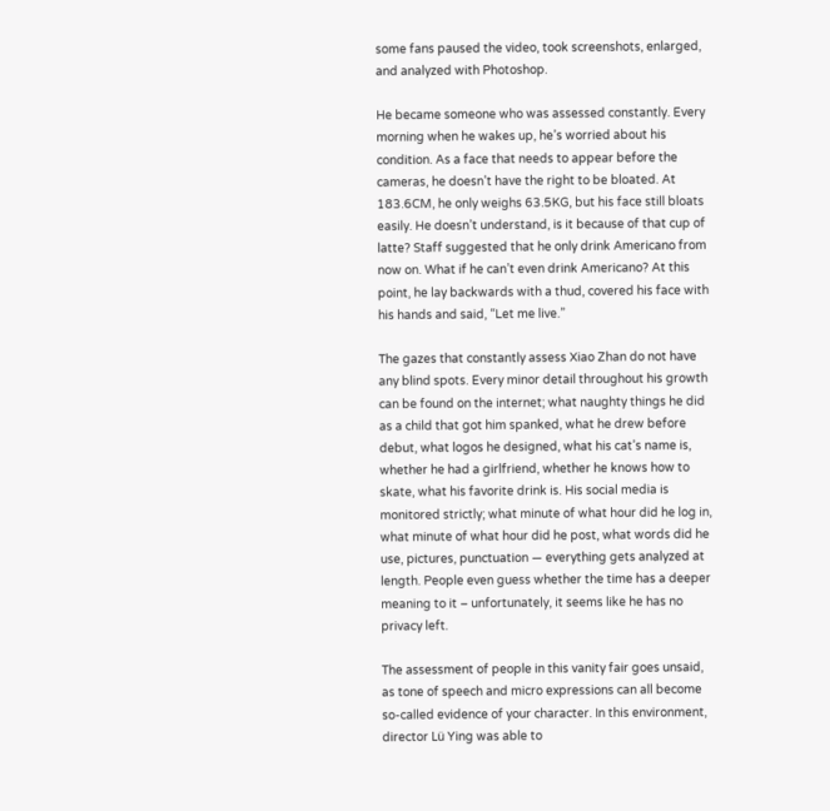some fans paused the video, took screenshots, enlarged, and analyzed with Photoshop.

He became someone who was assessed constantly. Every morning when he wakes up, he’s worried about his condition. As a face that needs to appear before the cameras, he doesn’t have the right to be bloated. At 183.6CM, he only weighs 63.5KG, but his face still bloats easily. He doesn’t understand, is it because of that cup of latte? Staff suggested that he only drink Americano from now on. What if he can’t even drink Americano? At this point, he lay backwards with a thud, covered his face with his hands and said, “Let me live.”

The gazes that constantly assess Xiao Zhan do not have any blind spots. Every minor detail throughout his growth can be found on the internet; what naughty things he did as a child that got him spanked, what he drew before debut, what logos he designed, what his cat’s name is, whether he had a girlfriend, whether he knows how to skate, what his favorite drink is. His social media is monitored strictly; what minute of what hour did he log in, what minute of what hour did he post, what words did he use, pictures, punctuation — everything gets analyzed at length. People even guess whether the time has a deeper meaning to it – unfortunately, it seems like he has no privacy left.

The assessment of people in this vanity fair goes unsaid, as tone of speech and micro expressions can all become so-called evidence of your character. In this environment, director Lü Ying was able to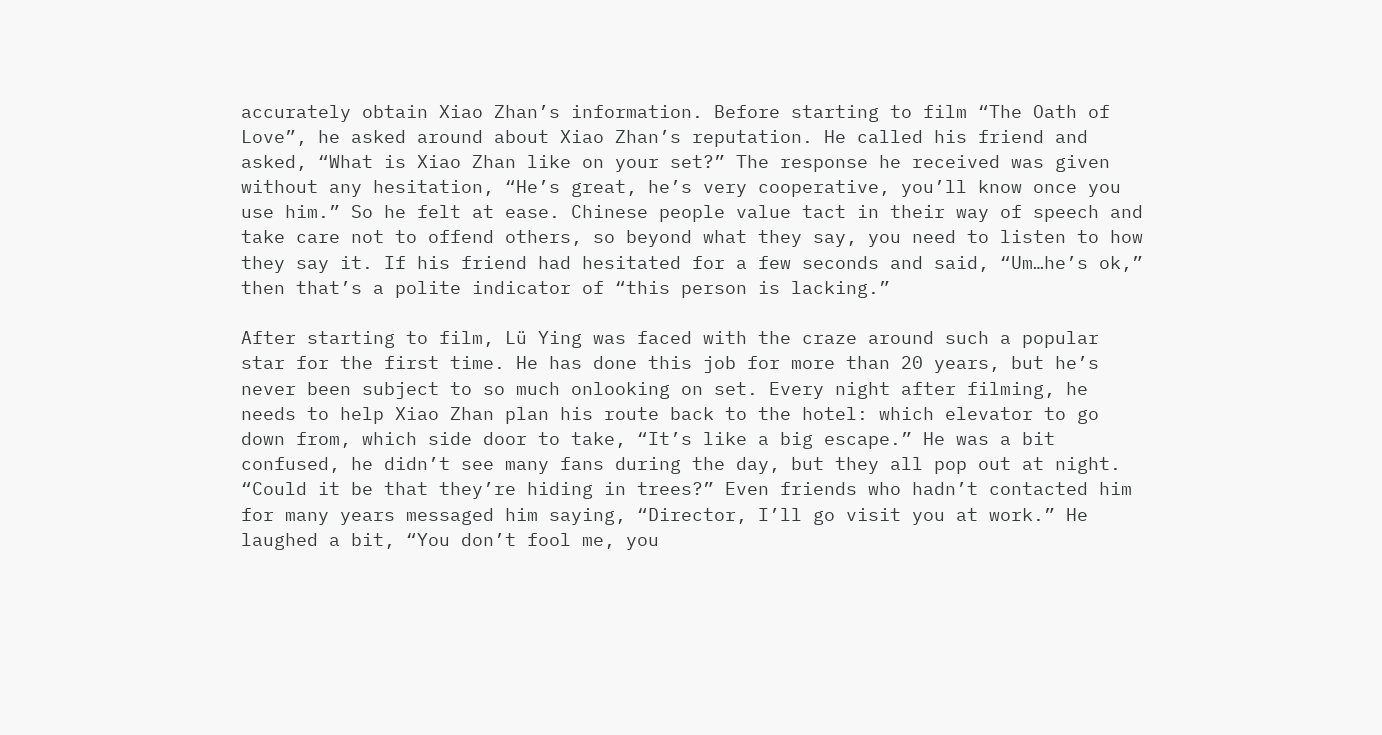accurately obtain Xiao Zhan’s information. Before starting to film “The Oath of Love”, he asked around about Xiao Zhan’s reputation. He called his friend and asked, “What is Xiao Zhan like on your set?” The response he received was given without any hesitation, “He’s great, he’s very cooperative, you’ll know once you use him.” So he felt at ease. Chinese people value tact in their way of speech and take care not to offend others, so beyond what they say, you need to listen to how they say it. If his friend had hesitated for a few seconds and said, “Um…he’s ok,” then that’s a polite indicator of “this person is lacking.”

After starting to film, Lü Ying was faced with the craze around such a popular star for the first time. He has done this job for more than 20 years, but he’s never been subject to so much onlooking on set. Every night after filming, he needs to help Xiao Zhan plan his route back to the hotel: which elevator to go down from, which side door to take, “It’s like a big escape.” He was a bit confused, he didn’t see many fans during the day, but they all pop out at night. “Could it be that they’re hiding in trees?” Even friends who hadn’t contacted him for many years messaged him saying, “Director, I’ll go visit you at work.” He laughed a bit, “You don’t fool me, you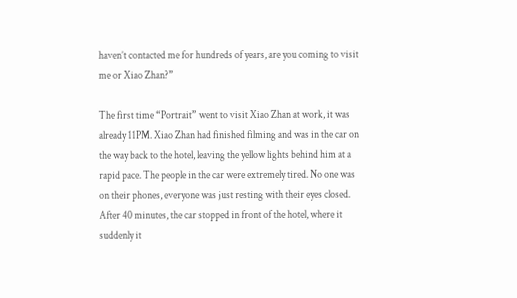haven’t contacted me for hundreds of years, are you coming to visit me or Xiao Zhan?”

The first time “Portrait” went to visit Xiao Zhan at work, it was already 11PM. Xiao Zhan had finished filming and was in the car on the way back to the hotel, leaving the yellow lights behind him at a rapid pace. The people in the car were extremely tired. No one was on their phones, everyone was just resting with their eyes closed. After 40 minutes, the car stopped in front of the hotel, where it suddenly it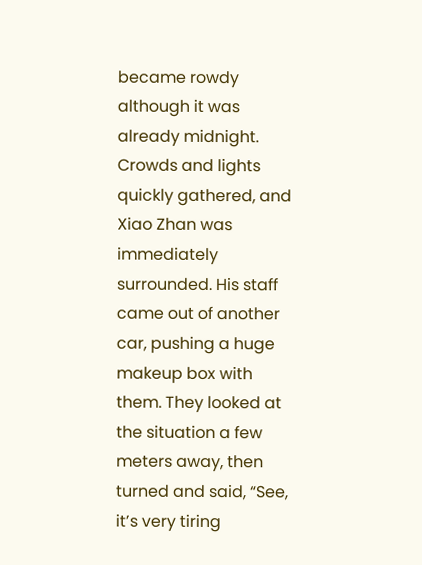became rowdy although it was already midnight. Crowds and lights quickly gathered, and Xiao Zhan was immediately surrounded. His staff came out of another car, pushing a huge makeup box with them. They looked at the situation a few meters away, then turned and said, “See, it’s very tiring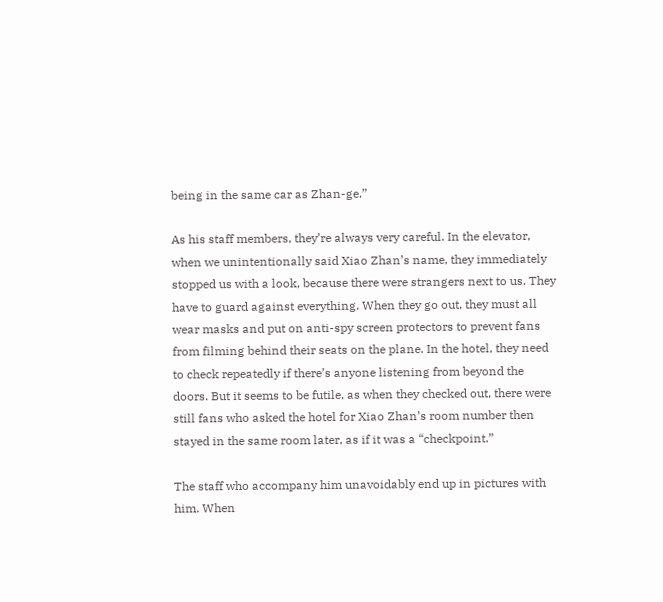being in the same car as Zhan-ge.”

As his staff members, they’re always very careful. In the elevator, when we unintentionally said Xiao Zhan’s name, they immediately stopped us with a look, because there were strangers next to us. They have to guard against everything. When they go out, they must all wear masks and put on anti-spy screen protectors to prevent fans from filming behind their seats on the plane. In the hotel, they need to check repeatedly if there’s anyone listening from beyond the doors. But it seems to be futile, as when they checked out, there were still fans who asked the hotel for Xiao Zhan’s room number then stayed in the same room later, as if it was a “checkpoint.”

The staff who accompany him unavoidably end up in pictures with him. When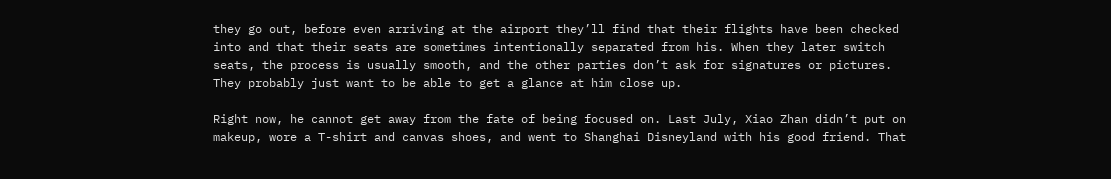they go out, before even arriving at the airport they’ll find that their flights have been checked into and that their seats are sometimes intentionally separated from his. When they later switch seats, the process is usually smooth, and the other parties don’t ask for signatures or pictures. They probably just want to be able to get a glance at him close up.

Right now, he cannot get away from the fate of being focused on. Last July, Xiao Zhan didn’t put on makeup, wore a T-shirt and canvas shoes, and went to Shanghai Disneyland with his good friend. That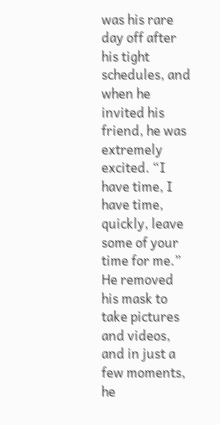was his rare day off after his tight schedules, and when he invited his friend, he was extremely excited. “I have time, I have time, quickly, leave some of your time for me.” He removed his mask to take pictures and videos, and in just a few moments, he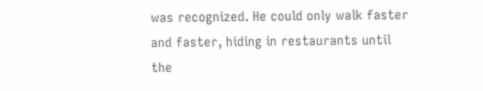was recognized. He could only walk faster and faster, hiding in restaurants until the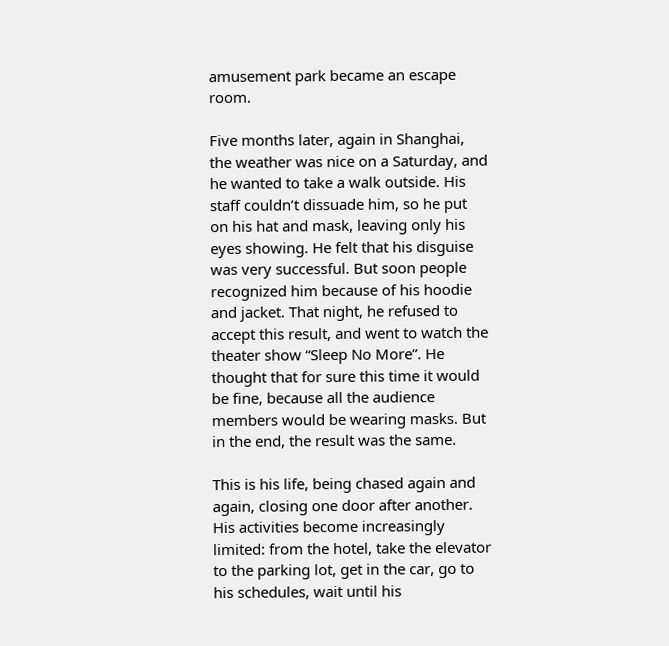amusement park became an escape room.

Five months later, again in Shanghai, the weather was nice on a Saturday, and he wanted to take a walk outside. His staff couldn’t dissuade him, so he put on his hat and mask, leaving only his eyes showing. He felt that his disguise was very successful. But soon people recognized him because of his hoodie and jacket. That night, he refused to accept this result, and went to watch the theater show “Sleep No More”. He thought that for sure this time it would be fine, because all the audience members would be wearing masks. But in the end, the result was the same.

This is his life, being chased again and again, closing one door after another. His activities become increasingly limited: from the hotel, take the elevator to the parking lot, get in the car, go to his schedules, wait until his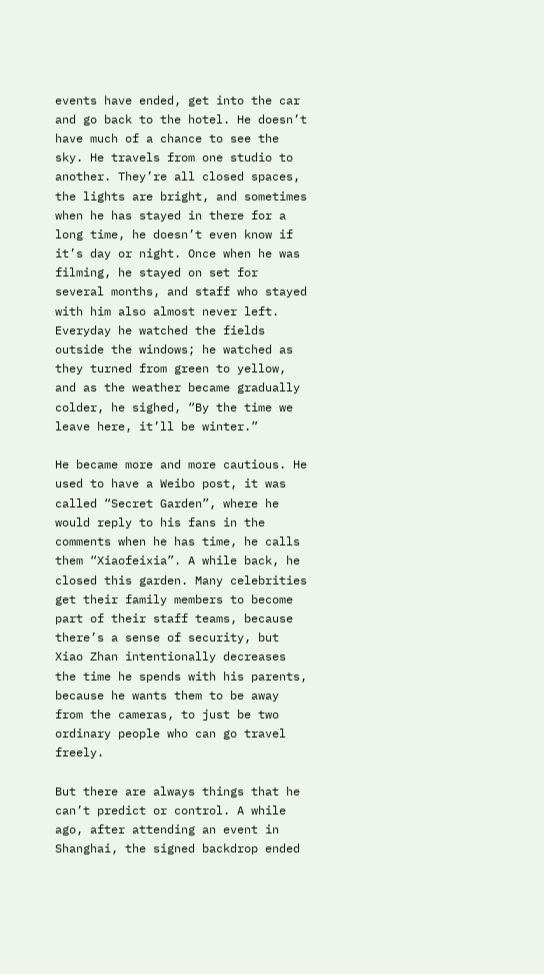events have ended, get into the car and go back to the hotel. He doesn’t have much of a chance to see the sky. He travels from one studio to another. They’re all closed spaces, the lights are bright, and sometimes when he has stayed in there for a long time, he doesn’t even know if it’s day or night. Once when he was filming, he stayed on set for several months, and staff who stayed with him also almost never left. Everyday he watched the fields outside the windows; he watched as they turned from green to yellow, and as the weather became gradually colder, he sighed, “By the time we leave here, it’ll be winter.”

He became more and more cautious. He used to have a Weibo post, it was called “Secret Garden”, where he would reply to his fans in the comments when he has time, he calls them “Xiaofeixia”. A while back, he closed this garden. Many celebrities get their family members to become part of their staff teams, because there’s a sense of security, but Xiao Zhan intentionally decreases the time he spends with his parents, because he wants them to be away from the cameras, to just be two ordinary people who can go travel freely.

But there are always things that he can’t predict or control. A while ago, after attending an event in Shanghai, the signed backdrop ended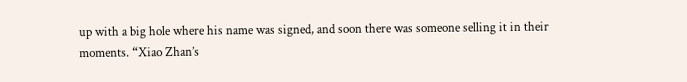up with a big hole where his name was signed, and soon there was someone selling it in their moments. “Xiao Zhan’s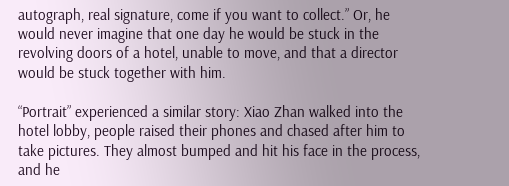autograph, real signature, come if you want to collect.” Or, he would never imagine that one day he would be stuck in the revolving doors of a hotel, unable to move, and that a director would be stuck together with him.

“Portrait” experienced a similar story: Xiao Zhan walked into the hotel lobby, people raised their phones and chased after him to take pictures. They almost bumped and hit his face in the process, and he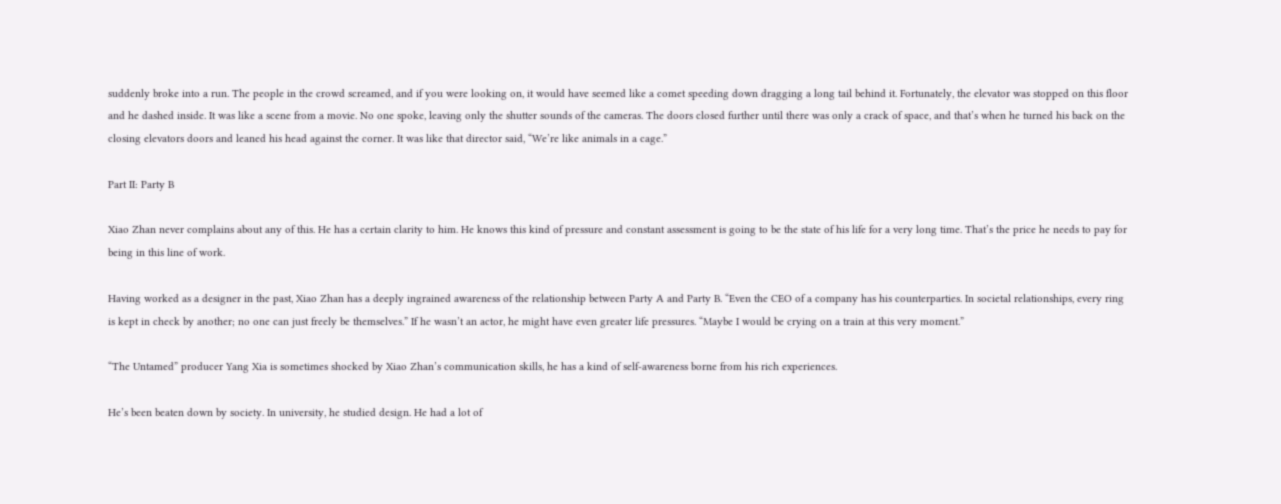suddenly broke into a run. The people in the crowd screamed, and if you were looking on, it would have seemed like a comet speeding down dragging a long tail behind it. Fortunately, the elevator was stopped on this floor and he dashed inside. It was like a scene from a movie. No one spoke, leaving only the shutter sounds of the cameras. The doors closed further until there was only a crack of space, and that’s when he turned his back on the closing elevators doors and leaned his head against the corner. It was like that director said, “We’re like animals in a cage.”

Part II: Party B

Xiao Zhan never complains about any of this. He has a certain clarity to him. He knows this kind of pressure and constant assessment is going to be the state of his life for a very long time. That’s the price he needs to pay for being in this line of work.

Having worked as a designer in the past, Xiao Zhan has a deeply ingrained awareness of the relationship between Party A and Party B. “Even the CEO of a company has his counterparties. In societal relationships, every ring is kept in check by another; no one can just freely be themselves.” If he wasn’t an actor, he might have even greater life pressures. “Maybe I would be crying on a train at this very moment.”

“The Untamed” producer Yang Xia is sometimes shocked by Xiao Zhan’s communication skills, he has a kind of self-awareness borne from his rich experiences.

He’s been beaten down by society. In university, he studied design. He had a lot of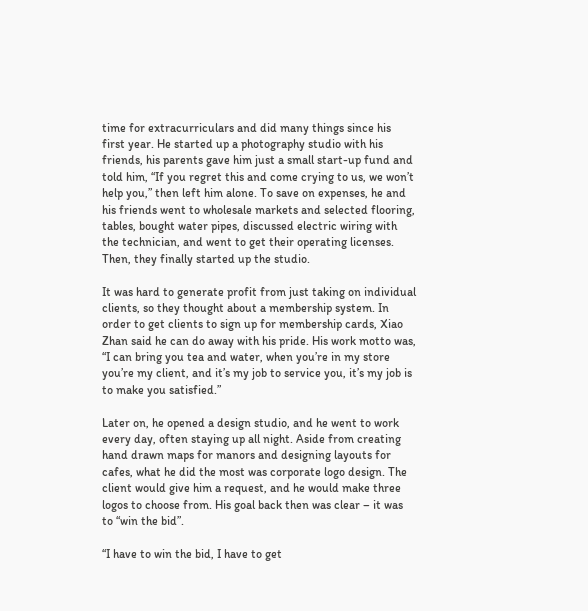time for extracurriculars and did many things since his first year. He started up a photography studio with his friends, his parents gave him just a small start-up fund and told him, “If you regret this and come crying to us, we won’t help you,” then left him alone. To save on expenses, he and his friends went to wholesale markets and selected flooring, tables, bought water pipes, discussed electric wiring with the technician, and went to get their operating licenses. Then, they finally started up the studio.

It was hard to generate profit from just taking on individual clients, so they thought about a membership system. In order to get clients to sign up for membership cards, Xiao Zhan said he can do away with his pride. His work motto was, “I can bring you tea and water, when you’re in my store you’re my client, and it’s my job to service you, it’s my job is to make you satisfied.”

Later on, he opened a design studio, and he went to work every day, often staying up all night. Aside from creating hand drawn maps for manors and designing layouts for cafes, what he did the most was corporate logo design. The client would give him a request, and he would make three logos to choose from. His goal back then was clear – it was to “win the bid”.

“I have to win the bid, I have to get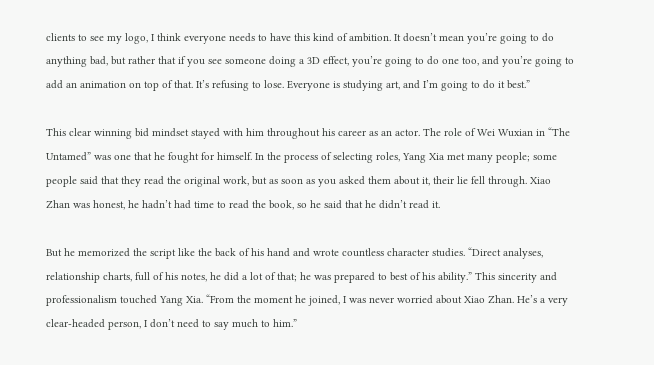clients to see my logo, I think everyone needs to have this kind of ambition. It doesn’t mean you’re going to do anything bad, but rather that if you see someone doing a 3D effect, you’re going to do one too, and you’re going to add an animation on top of that. It’s refusing to lose. Everyone is studying art, and I’m going to do it best.”

This clear winning bid mindset stayed with him throughout his career as an actor. The role of Wei Wuxian in “The Untamed” was one that he fought for himself. In the process of selecting roles, Yang Xia met many people; some people said that they read the original work, but as soon as you asked them about it, their lie fell through. Xiao Zhan was honest, he hadn’t had time to read the book, so he said that he didn’t read it.

But he memorized the script like the back of his hand and wrote countless character studies. “Direct analyses, relationship charts, full of his notes, he did a lot of that; he was prepared to best of his ability.” This sincerity and professionalism touched Yang Xia. “From the moment he joined, I was never worried about Xiao Zhan. He’s a very clear-headed person, I don’t need to say much to him.”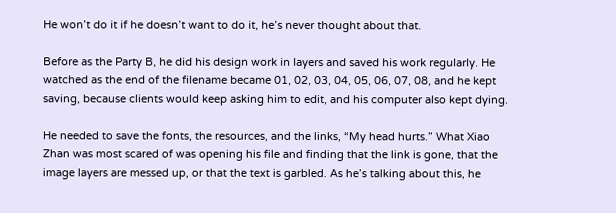He won’t do it if he doesn’t want to do it, he’s never thought about that.

Before as the Party B, he did his design work in layers and saved his work regularly. He watched as the end of the filename became 01, 02, 03, 04, 05, 06, 07, 08, and he kept saving, because clients would keep asking him to edit, and his computer also kept dying.

He needed to save the fonts, the resources, and the links, “My head hurts.” What Xiao Zhan was most scared of was opening his file and finding that the link is gone, that the image layers are messed up, or that the text is garbled. As he’s talking about this, he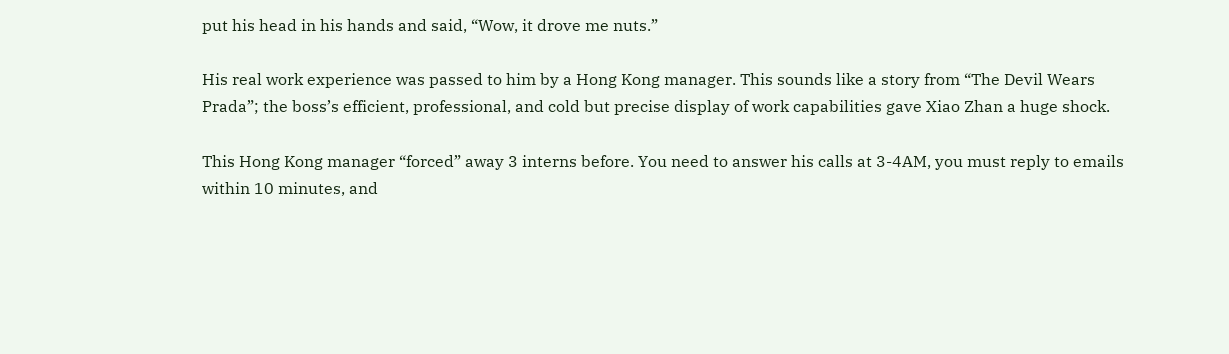put his head in his hands and said, “Wow, it drove me nuts.”

His real work experience was passed to him by a Hong Kong manager. This sounds like a story from “The Devil Wears Prada”; the boss’s efficient, professional, and cold but precise display of work capabilities gave Xiao Zhan a huge shock.

This Hong Kong manager “forced” away 3 interns before. You need to answer his calls at 3-4AM, you must reply to emails within 10 minutes, and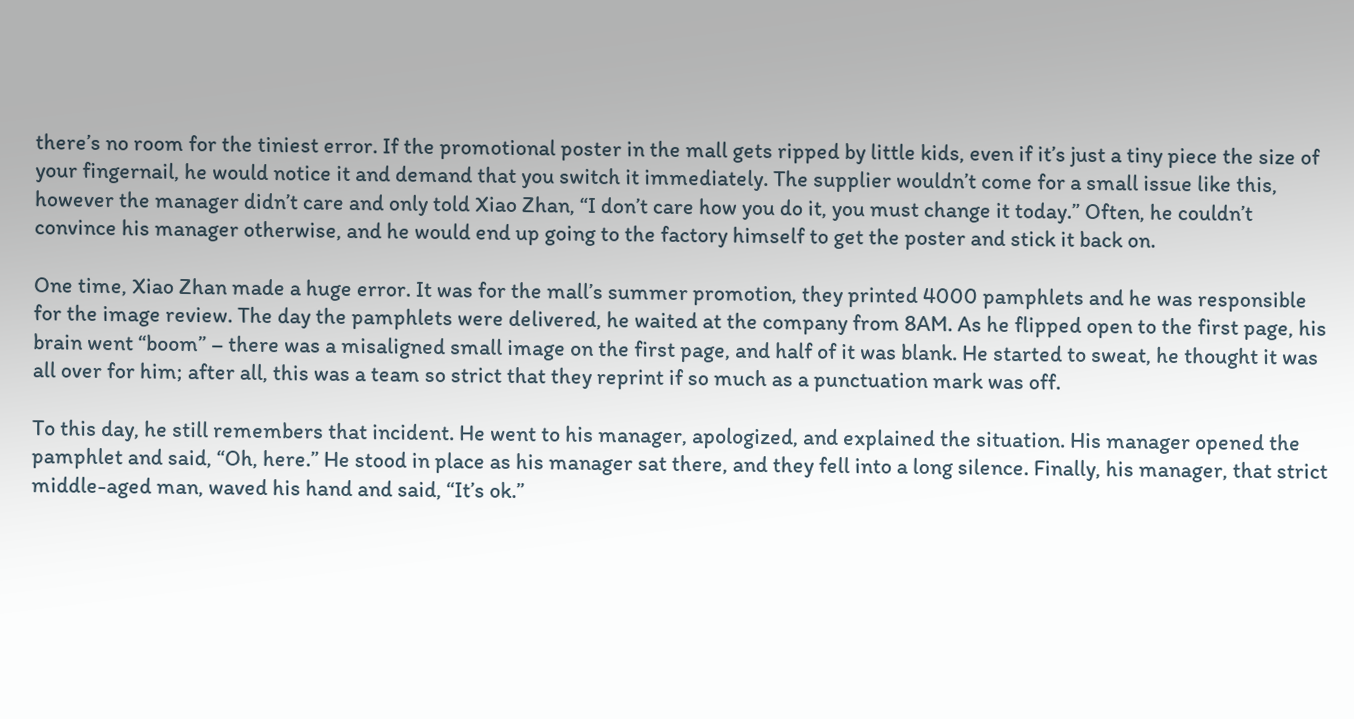there’s no room for the tiniest error. If the promotional poster in the mall gets ripped by little kids, even if it’s just a tiny piece the size of your fingernail, he would notice it and demand that you switch it immediately. The supplier wouldn’t come for a small issue like this, however the manager didn’t care and only told Xiao Zhan, “I don’t care how you do it, you must change it today.” Often, he couldn’t convince his manager otherwise, and he would end up going to the factory himself to get the poster and stick it back on.

One time, Xiao Zhan made a huge error. It was for the mall’s summer promotion, they printed 4000 pamphlets and he was responsible for the image review. The day the pamphlets were delivered, he waited at the company from 8AM. As he flipped open to the first page, his brain went “boom” – there was a misaligned small image on the first page, and half of it was blank. He started to sweat, he thought it was all over for him; after all, this was a team so strict that they reprint if so much as a punctuation mark was off.

To this day, he still remembers that incident. He went to his manager, apologized, and explained the situation. His manager opened the pamphlet and said, “Oh, here.” He stood in place as his manager sat there, and they fell into a long silence. Finally, his manager, that strict middle-aged man, waved his hand and said, “It’s ok.”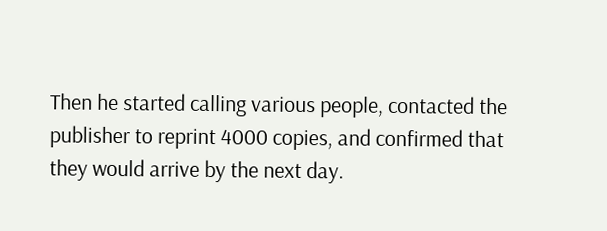Then he started calling various people, contacted the publisher to reprint 4000 copies, and confirmed that they would arrive by the next day.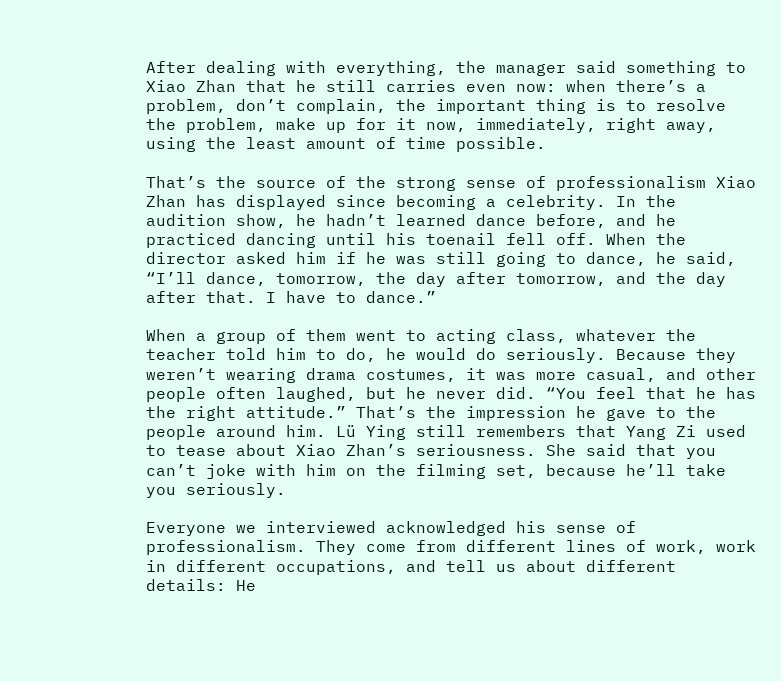After dealing with everything, the manager said something to Xiao Zhan that he still carries even now: when there’s a problem, don’t complain, the important thing is to resolve the problem, make up for it now, immediately, right away, using the least amount of time possible.

That’s the source of the strong sense of professionalism Xiao Zhan has displayed since becoming a celebrity. In the audition show, he hadn’t learned dance before, and he practiced dancing until his toenail fell off. When the director asked him if he was still going to dance, he said, “I’ll dance, tomorrow, the day after tomorrow, and the day after that. I have to dance.”

When a group of them went to acting class, whatever the teacher told him to do, he would do seriously. Because they weren’t wearing drama costumes, it was more casual, and other people often laughed, but he never did. “You feel that he has the right attitude.” That’s the impression he gave to the people around him. Lü Ying still remembers that Yang Zi used to tease about Xiao Zhan’s seriousness. She said that you can’t joke with him on the filming set, because he’ll take you seriously.

Everyone we interviewed acknowledged his sense of professionalism. They come from different lines of work, work in different occupations, and tell us about different details: He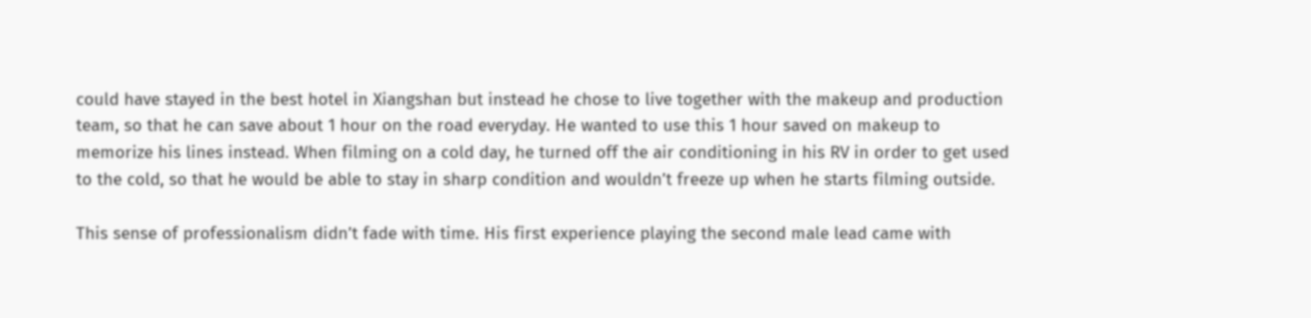could have stayed in the best hotel in Xiangshan but instead he chose to live together with the makeup and production team, so that he can save about 1 hour on the road everyday. He wanted to use this 1 hour saved on makeup to memorize his lines instead. When filming on a cold day, he turned off the air conditioning in his RV in order to get used to the cold, so that he would be able to stay in sharp condition and wouldn’t freeze up when he starts filming outside.

This sense of professionalism didn’t fade with time. His first experience playing the second male lead came with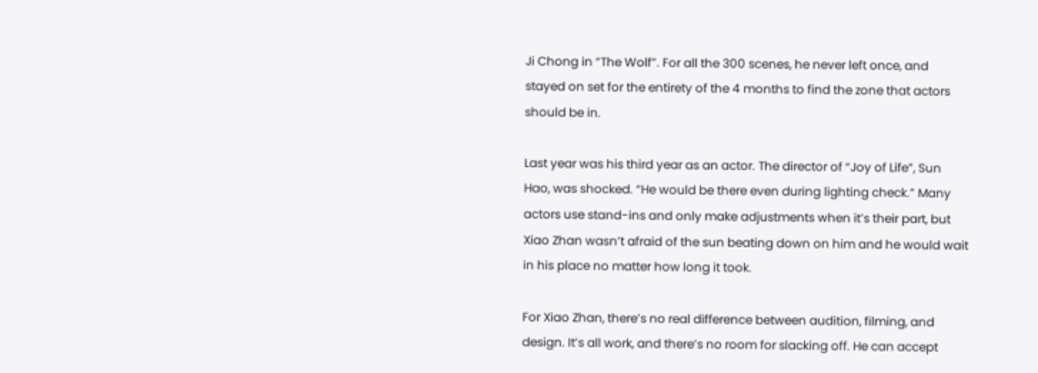Ji Chong in “The Wolf”. For all the 300 scenes, he never left once, and stayed on set for the entirety of the 4 months to find the zone that actors should be in.

Last year was his third year as an actor. The director of “Joy of Life”, Sun Hao, was shocked. “He would be there even during lighting check.” Many actors use stand-ins and only make adjustments when it’s their part, but Xiao Zhan wasn’t afraid of the sun beating down on him and he would wait in his place no matter how long it took.

For Xiao Zhan, there’s no real difference between audition, filming, and design. It’s all work, and there’s no room for slacking off. He can accept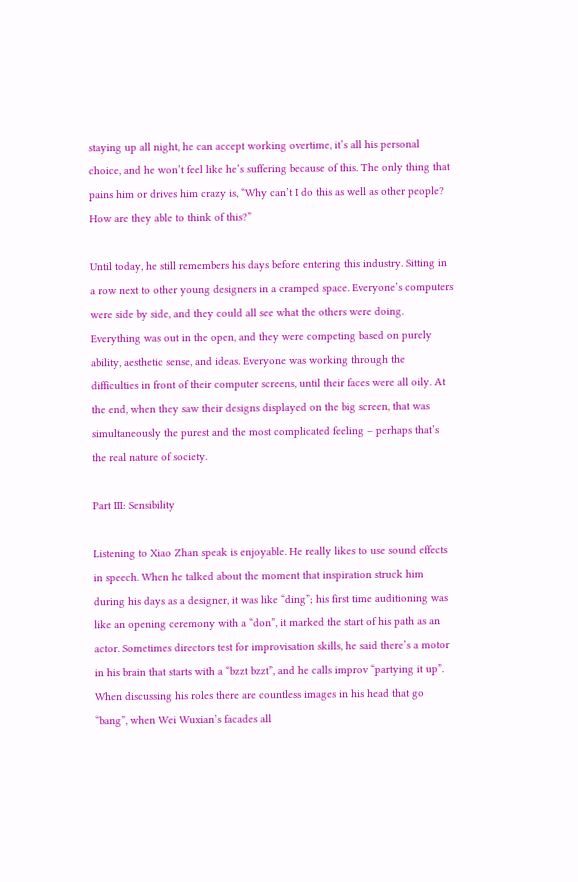staying up all night, he can accept working overtime, it’s all his personal choice, and he won’t feel like he’s suffering because of this. The only thing that pains him or drives him crazy is, “Why can’t I do this as well as other people? How are they able to think of this?”

Until today, he still remembers his days before entering this industry. Sitting in a row next to other young designers in a cramped space. Everyone’s computers were side by side, and they could all see what the others were doing. Everything was out in the open, and they were competing based on purely ability, aesthetic sense, and ideas. Everyone was working through the difficulties in front of their computer screens, until their faces were all oily. At the end, when they saw their designs displayed on the big screen, that was simultaneously the purest and the most complicated feeling – perhaps that’s the real nature of society.

Part III: Sensibility

Listening to Xiao Zhan speak is enjoyable. He really likes to use sound effects in speech. When he talked about the moment that inspiration struck him during his days as a designer, it was like “ding”; his first time auditioning was like an opening ceremony with a “don”, it marked the start of his path as an actor. Sometimes directors test for improvisation skills, he said there’s a motor in his brain that starts with a “bzzt bzzt”, and he calls improv “partying it up”. When discussing his roles there are countless images in his head that go “bang”, when Wei Wuxian’s facades all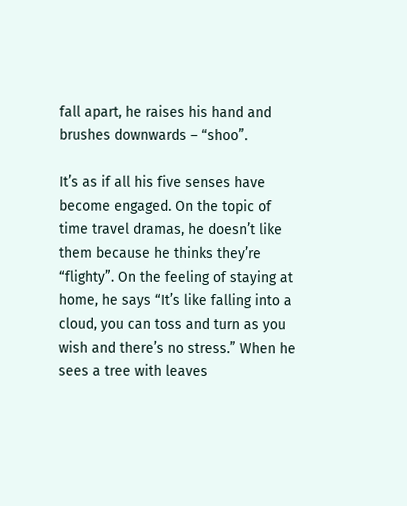fall apart, he raises his hand and brushes downwards – “shoo”.

It’s as if all his five senses have become engaged. On the topic of time travel dramas, he doesn’t like them because he thinks they’re “flighty”. On the feeling of staying at home, he says “It’s like falling into a cloud, you can toss and turn as you wish and there’s no stress.” When he sees a tree with leaves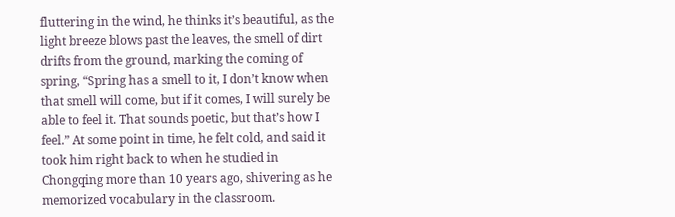fluttering in the wind, he thinks it’s beautiful, as the light breeze blows past the leaves, the smell of dirt drifts from the ground, marking the coming of spring, “Spring has a smell to it, I don’t know when that smell will come, but if it comes, I will surely be able to feel it. That sounds poetic, but that’s how I feel.” At some point in time, he felt cold, and said it took him right back to when he studied in Chongqing more than 10 years ago, shivering as he memorized vocabulary in the classroom.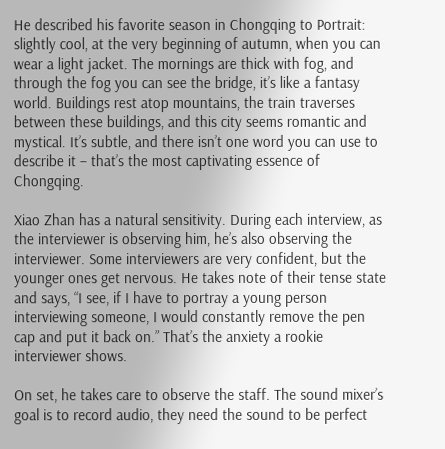He described his favorite season in Chongqing to Portrait: slightly cool, at the very beginning of autumn, when you can wear a light jacket. The mornings are thick with fog, and through the fog you can see the bridge, it’s like a fantasy world. Buildings rest atop mountains, the train traverses between these buildings, and this city seems romantic and mystical. It’s subtle, and there isn’t one word you can use to describe it – that’s the most captivating essence of Chongqing.

Xiao Zhan has a natural sensitivity. During each interview, as the interviewer is observing him, he’s also observing the interviewer. Some interviewers are very confident, but the younger ones get nervous. He takes note of their tense state and says, “I see, if I have to portray a young person interviewing someone, I would constantly remove the pen cap and put it back on.” That’s the anxiety a rookie interviewer shows.

On set, he takes care to observe the staff. The sound mixer’s goal is to record audio, they need the sound to be perfect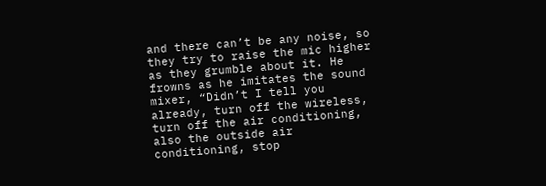and there can’t be any noise, so they try to raise the mic higher as they grumble about it. He frowns as he imitates the sound mixer, “Didn’t I tell you already, turn off the wireless, turn off the air conditioning, also the outside air conditioning, stop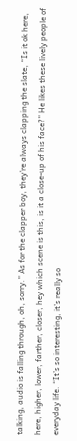talking, audio is falling through, oh, sorry.” As for the clapper boy, they’re always clapping the slate, “Is it ok here, here, higher, lower, farther, closer, hey which scene is this, is it a close-up of his face?” He likes these lively people of everyday life. “It’s so interesting, it’s really so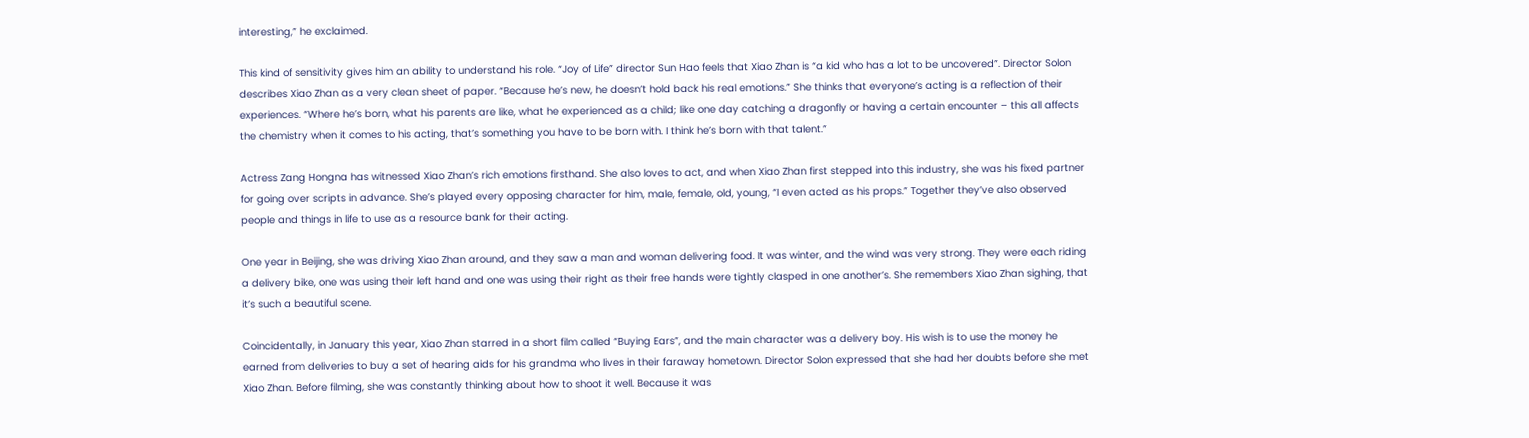interesting,” he exclaimed.

This kind of sensitivity gives him an ability to understand his role. “Joy of Life” director Sun Hao feels that Xiao Zhan is “a kid who has a lot to be uncovered”. Director Solon describes Xiao Zhan as a very clean sheet of paper. “Because he’s new, he doesn’t hold back his real emotions.” She thinks that everyone’s acting is a reflection of their experiences. “Where he’s born, what his parents are like, what he experienced as a child; like one day catching a dragonfly or having a certain encounter – this all affects the chemistry when it comes to his acting, that’s something you have to be born with. I think he’s born with that talent.”

Actress Zang Hongna has witnessed Xiao Zhan’s rich emotions firsthand. She also loves to act, and when Xiao Zhan first stepped into this industry, she was his fixed partner for going over scripts in advance. She’s played every opposing character for him, male, female, old, young, “I even acted as his props.” Together they’ve also observed people and things in life to use as a resource bank for their acting.

One year in Beijing, she was driving Xiao Zhan around, and they saw a man and woman delivering food. It was winter, and the wind was very strong. They were each riding a delivery bike, one was using their left hand and one was using their right as their free hands were tightly clasped in one another’s. She remembers Xiao Zhan sighing, that it’s such a beautiful scene.

Coincidentally, in January this year, Xiao Zhan starred in a short film called “Buying Ears”, and the main character was a delivery boy. His wish is to use the money he earned from deliveries to buy a set of hearing aids for his grandma who lives in their faraway hometown. Director Solon expressed that she had her doubts before she met Xiao Zhan. Before filming, she was constantly thinking about how to shoot it well. Because it was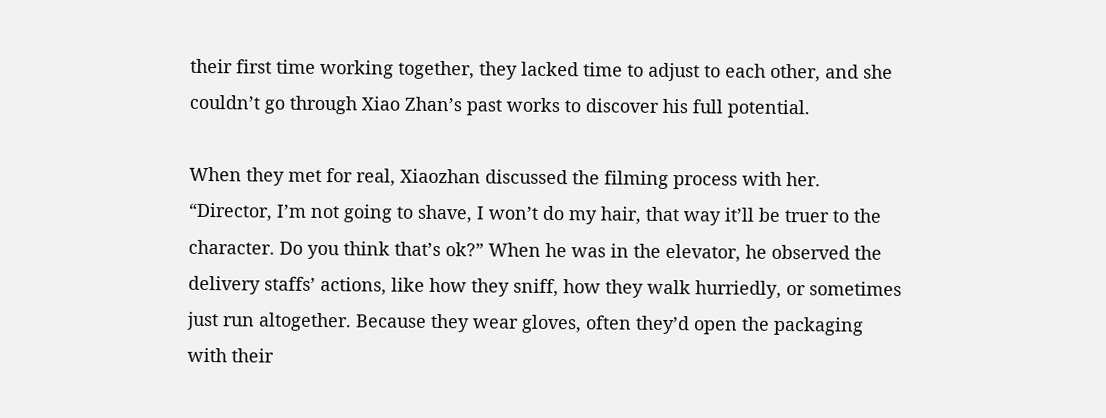their first time working together, they lacked time to adjust to each other, and she couldn’t go through Xiao Zhan’s past works to discover his full potential.

When they met for real, Xiaozhan discussed the filming process with her. “Director, I’m not going to shave, I won’t do my hair, that way it’ll be truer to the character. Do you think that’s ok?” When he was in the elevator, he observed the delivery staffs’ actions, like how they sniff, how they walk hurriedly, or sometimes just run altogether. Because they wear gloves, often they’d open the packaging with their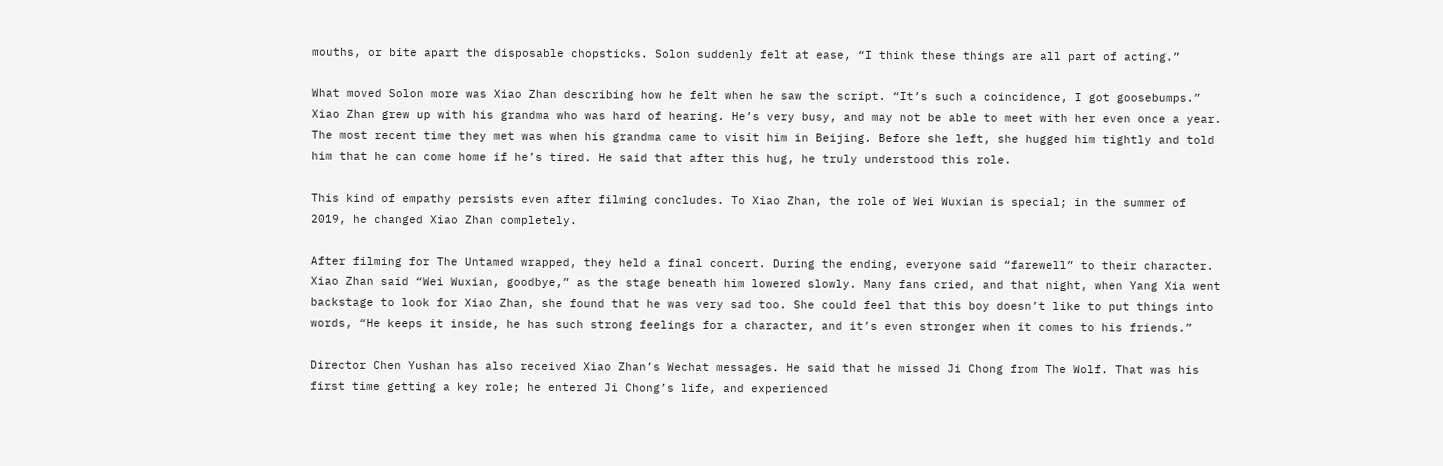mouths, or bite apart the disposable chopsticks. Solon suddenly felt at ease, “I think these things are all part of acting.”

What moved Solon more was Xiao Zhan describing how he felt when he saw the script. “It’s such a coincidence, I got goosebumps.” Xiao Zhan grew up with his grandma who was hard of hearing. He’s very busy, and may not be able to meet with her even once a year. The most recent time they met was when his grandma came to visit him in Beijing. Before she left, she hugged him tightly and told him that he can come home if he’s tired. He said that after this hug, he truly understood this role.

This kind of empathy persists even after filming concludes. To Xiao Zhan, the role of Wei Wuxian is special; in the summer of 2019, he changed Xiao Zhan completely.

After filming for The Untamed wrapped, they held a final concert. During the ending, everyone said “farewell” to their character. Xiao Zhan said “Wei Wuxian, goodbye,” as the stage beneath him lowered slowly. Many fans cried, and that night, when Yang Xia went backstage to look for Xiao Zhan, she found that he was very sad too. She could feel that this boy doesn’t like to put things into words, “He keeps it inside, he has such strong feelings for a character, and it’s even stronger when it comes to his friends.”

Director Chen Yushan has also received Xiao Zhan’s Wechat messages. He said that he missed Ji Chong from The Wolf. That was his first time getting a key role; he entered Ji Chong’s life, and experienced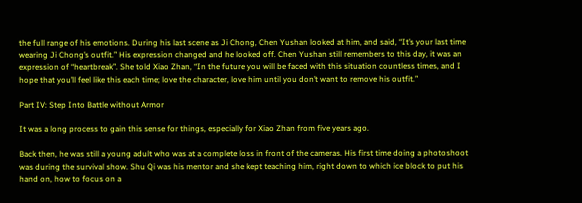the full range of his emotions. During his last scene as Ji Chong, Chen Yushan looked at him, and said, “It’s your last time wearing Ji Chong’s outfit.” His expression changed and he looked off. Chen Yushan still remembers to this day, it was an expression of “heartbreak”. She told Xiao Zhan, “In the future you will be faced with this situation countless times, and I hope that you’ll feel like this each time; love the character, love him until you don’t want to remove his outfit.”

Part IV: Step Into Battle without Armor

It was a long process to gain this sense for things, especially for Xiao Zhan from five years ago.

Back then, he was still a young adult who was at a complete loss in front of the cameras. His first time doing a photoshoot was during the survival show. Shu Qi was his mentor and she kept teaching him, right down to which ice block to put his hand on, how to focus on a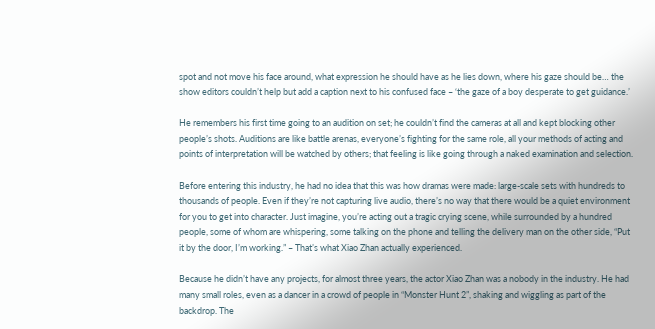spot and not move his face around, what expression he should have as he lies down, where his gaze should be… the show editors couldn’t help but add a caption next to his confused face – ‘the gaze of a boy desperate to get guidance.’

He remembers his first time going to an audition on set; he couldn’t find the cameras at all and kept blocking other people’s shots. Auditions are like battle arenas, everyone’s fighting for the same role, all your methods of acting and points of interpretation will be watched by others; that feeling is like going through a naked examination and selection.

Before entering this industry, he had no idea that this was how dramas were made: large-scale sets with hundreds to thousands of people. Even if they’re not capturing live audio, there’s no way that there would be a quiet environment for you to get into character. Just imagine, you’re acting out a tragic crying scene, while surrounded by a hundred people, some of whom are whispering, some talking on the phone and telling the delivery man on the other side, “Put it by the door, I’m working.” – That’s what Xiao Zhan actually experienced.

Because he didn’t have any projects, for almost three years, the actor Xiao Zhan was a nobody in the industry. He had many small roles, even as a dancer in a crowd of people in “Monster Hunt 2”, shaking and wiggling as part of the backdrop. The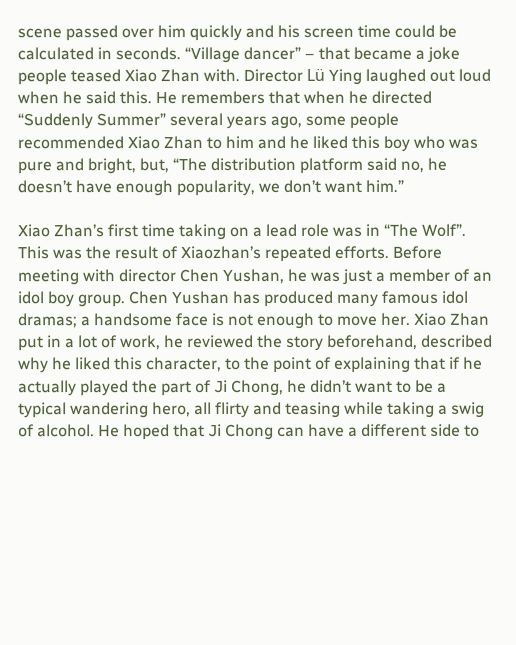scene passed over him quickly and his screen time could be calculated in seconds. “Village dancer” – that became a joke people teased Xiao Zhan with. Director Lü Ying laughed out loud when he said this. He remembers that when he directed “Suddenly Summer” several years ago, some people recommended Xiao Zhan to him and he liked this boy who was pure and bright, but, “The distribution platform said no, he doesn’t have enough popularity, we don’t want him.”

Xiao Zhan’s first time taking on a lead role was in “The Wolf”. This was the result of Xiaozhan’s repeated efforts. Before meeting with director Chen Yushan, he was just a member of an idol boy group. Chen Yushan has produced many famous idol dramas; a handsome face is not enough to move her. Xiao Zhan put in a lot of work, he reviewed the story beforehand, described why he liked this character, to the point of explaining that if he actually played the part of Ji Chong, he didn’t want to be a typical wandering hero, all flirty and teasing while taking a swig of alcohol. He hoped that Ji Chong can have a different side to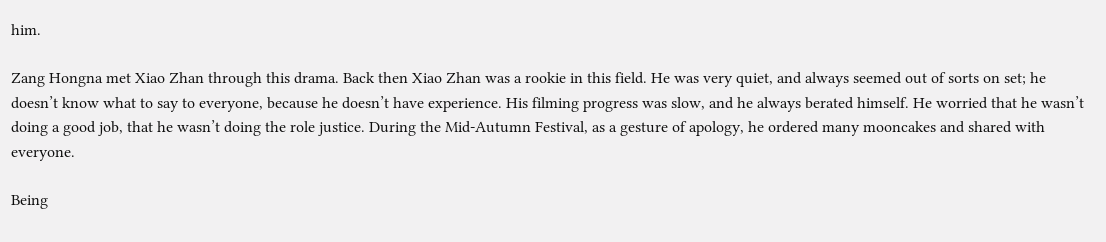him.

Zang Hongna met Xiao Zhan through this drama. Back then Xiao Zhan was a rookie in this field. He was very quiet, and always seemed out of sorts on set; he doesn’t know what to say to everyone, because he doesn’t have experience. His filming progress was slow, and he always berated himself. He worried that he wasn’t doing a good job, that he wasn’t doing the role justice. During the Mid-Autumn Festival, as a gesture of apology, he ordered many mooncakes and shared with everyone.

Being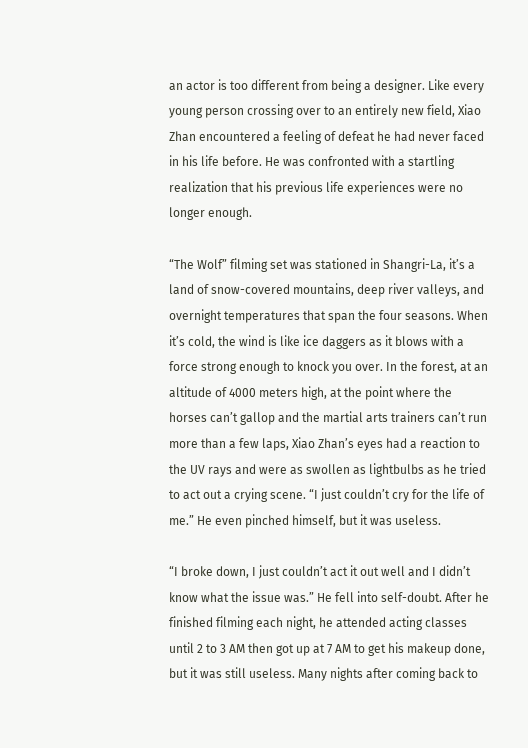an actor is too different from being a designer. Like every young person crossing over to an entirely new field, Xiao Zhan encountered a feeling of defeat he had never faced in his life before. He was confronted with a startling realization that his previous life experiences were no longer enough.

“The Wolf” filming set was stationed in Shangri-La, it’s a land of snow-covered mountains, deep river valleys, and overnight temperatures that span the four seasons. When it’s cold, the wind is like ice daggers as it blows with a force strong enough to knock you over. In the forest, at an altitude of 4000 meters high, at the point where the horses can’t gallop and the martial arts trainers can’t run more than a few laps, Xiao Zhan’s eyes had a reaction to the UV rays and were as swollen as lightbulbs as he tried to act out a crying scene. “I just couldn’t cry for the life of me.” He even pinched himself, but it was useless.

“I broke down, I just couldn’t act it out well and I didn’t know what the issue was.” He fell into self-doubt. After he finished filming each night, he attended acting classes until 2 to 3 AM then got up at 7 AM to get his makeup done, but it was still useless. Many nights after coming back to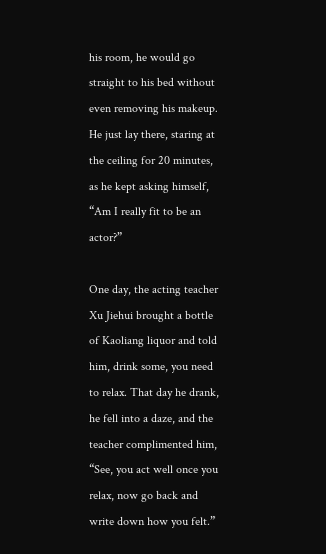his room, he would go straight to his bed without even removing his makeup. He just lay there, staring at the ceiling for 20 minutes, as he kept asking himself, “Am I really fit to be an actor?”

One day, the acting teacher Xu Jiehui brought a bottle of Kaoliang liquor and told him, drink some, you need to relax. That day he drank, he fell into a daze, and the teacher complimented him, “See, you act well once you relax, now go back and write down how you felt.”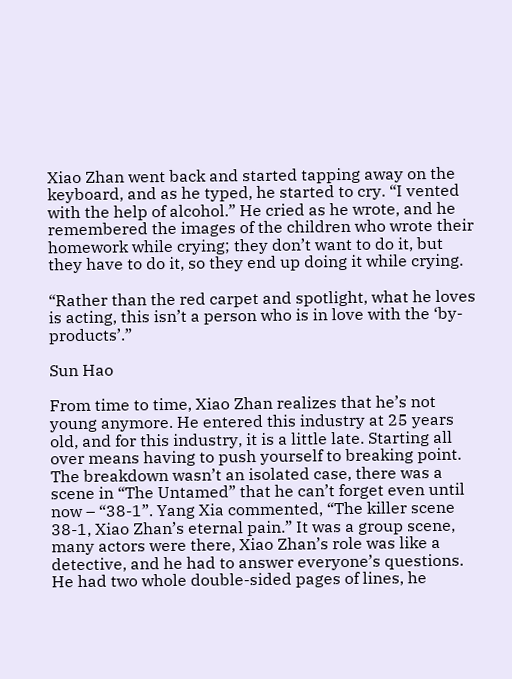Xiao Zhan went back and started tapping away on the keyboard, and as he typed, he started to cry. “I vented with the help of alcohol.” He cried as he wrote, and he remembered the images of the children who wrote their homework while crying; they don’t want to do it, but they have to do it, so they end up doing it while crying.

“Rather than the red carpet and spotlight, what he loves is acting, this isn’t a person who is in love with the ‘by-products’.”

Sun Hao

From time to time, Xiao Zhan realizes that he’s not young anymore. He entered this industry at 25 years old, and for this industry, it is a little late. Starting all over means having to push yourself to breaking point.
The breakdown wasn’t an isolated case, there was a scene in “The Untamed” that he can’t forget even until now – “38-1”. Yang Xia commented, “The killer scene 38-1, Xiao Zhan’s eternal pain.” It was a group scene, many actors were there, Xiao Zhan’s role was like a detective, and he had to answer everyone’s questions. He had two whole double-sided pages of lines, he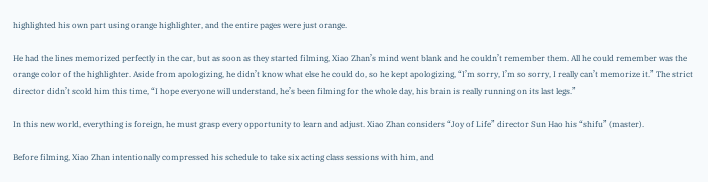highlighted his own part using orange highlighter, and the entire pages were just orange.

He had the lines memorized perfectly in the car, but as soon as they started filming, Xiao Zhan’s mind went blank and he couldn’t remember them. All he could remember was the orange color of the highlighter. Aside from apologizing, he didn’t know what else he could do, so he kept apologizing, “I’m sorry, I’m so sorry, I really can’t memorize it.” The strict director didn’t scold him this time, “I hope everyone will understand, he’s been filming for the whole day, his brain is really running on its last legs.”

In this new world, everything is foreign, he must grasp every opportunity to learn and adjust. Xiao Zhan considers “Joy of Life” director Sun Hao his “shifu” (master).

Before filming, Xiao Zhan intentionally compressed his schedule to take six acting class sessions with him, and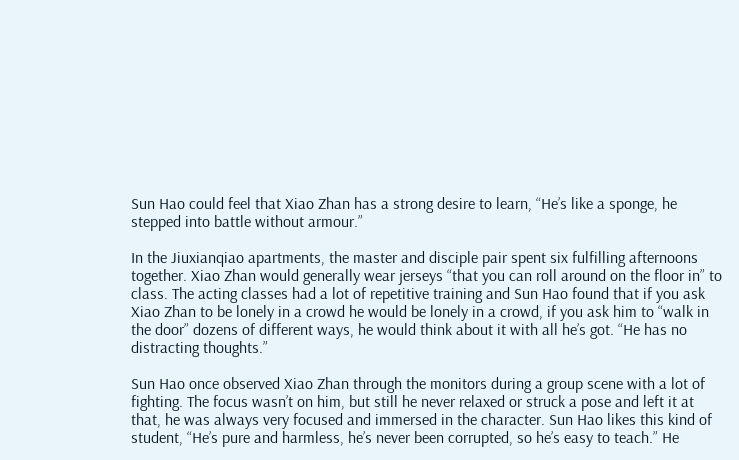Sun Hao could feel that Xiao Zhan has a strong desire to learn, “He’s like a sponge, he stepped into battle without armour.”

In the Jiuxianqiao apartments, the master and disciple pair spent six fulfilling afternoons together. Xiao Zhan would generally wear jerseys “that you can roll around on the floor in” to class. The acting classes had a lot of repetitive training and Sun Hao found that if you ask Xiao Zhan to be lonely in a crowd he would be lonely in a crowd, if you ask him to “walk in the door” dozens of different ways, he would think about it with all he’s got. “He has no distracting thoughts.”

Sun Hao once observed Xiao Zhan through the monitors during a group scene with a lot of fighting. The focus wasn’t on him, but still he never relaxed or struck a pose and left it at that, he was always very focused and immersed in the character. Sun Hao likes this kind of student, “He’s pure and harmless, he’s never been corrupted, so he’s easy to teach.” He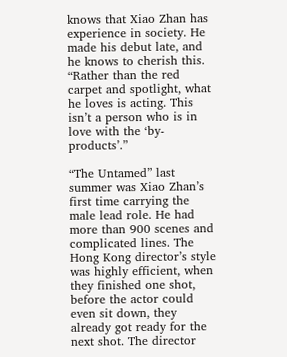knows that Xiao Zhan has experience in society. He made his debut late, and he knows to cherish this. “Rather than the red carpet and spotlight, what he loves is acting. This isn’t a person who is in love with the ‘by-products’.”

“The Untamed” last summer was Xiao Zhan’s first time carrying the male lead role. He had more than 900 scenes and complicated lines. The Hong Kong director’s style was highly efficient, when they finished one shot, before the actor could even sit down, they already got ready for the next shot. The director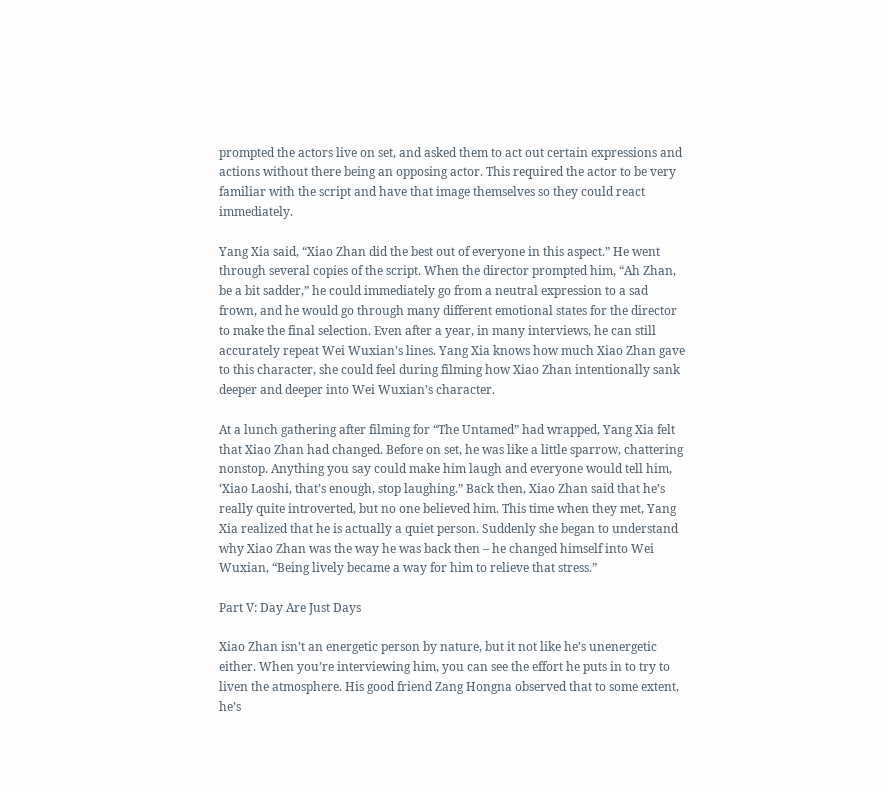prompted the actors live on set, and asked them to act out certain expressions and actions without there being an opposing actor. This required the actor to be very familiar with the script and have that image themselves so they could react immediately.

Yang Xia said, “Xiao Zhan did the best out of everyone in this aspect.” He went through several copies of the script. When the director prompted him, “Ah Zhan, be a bit sadder,” he could immediately go from a neutral expression to a sad frown, and he would go through many different emotional states for the director to make the final selection. Even after a year, in many interviews, he can still accurately repeat Wei Wuxian’s lines. Yang Xia knows how much Xiao Zhan gave to this character, she could feel during filming how Xiao Zhan intentionally sank deeper and deeper into Wei Wuxian’s character.

At a lunch gathering after filming for “The Untamed” had wrapped, Yang Xia felt that Xiao Zhan had changed. Before on set, he was like a little sparrow, chattering nonstop. Anything you say could make him laugh and everyone would tell him, ‘Xiao Laoshi, that’s enough, stop laughing.” Back then, Xiao Zhan said that he’s really quite introverted, but no one believed him. This time when they met, Yang Xia realized that he is actually a quiet person. Suddenly she began to understand why Xiao Zhan was the way he was back then – he changed himself into Wei Wuxian, “Being lively became a way for him to relieve that stress.”

Part V: Day Are Just Days

Xiao Zhan isn’t an energetic person by nature, but it not like he’s unenergetic either. When you’re interviewing him, you can see the effort he puts in to try to liven the atmosphere. His good friend Zang Hongna observed that to some extent, he’s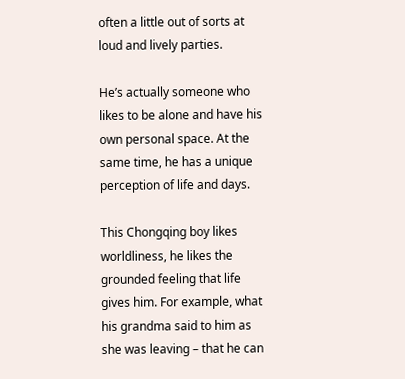often a little out of sorts at loud and lively parties.

He’s actually someone who likes to be alone and have his own personal space. At the same time, he has a unique perception of life and days.

This Chongqing boy likes worldliness, he likes the grounded feeling that life gives him. For example, what his grandma said to him as she was leaving – that he can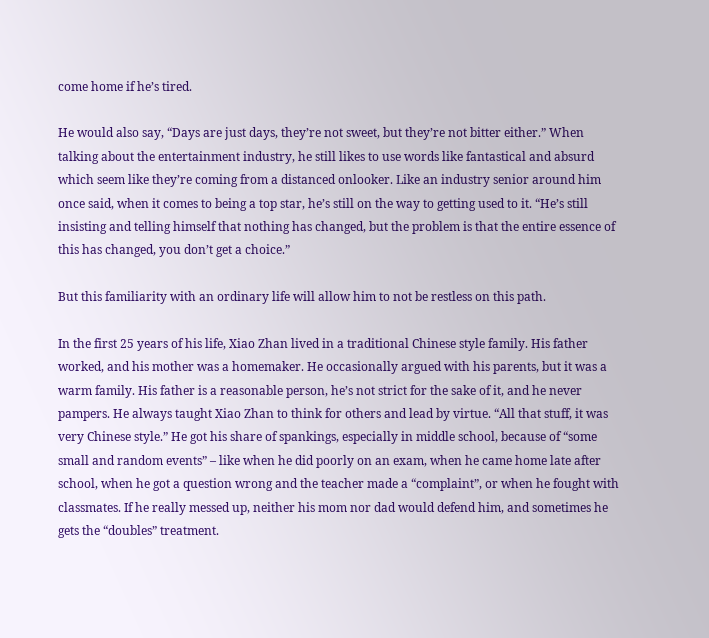come home if he’s tired.

He would also say, “Days are just days, they’re not sweet, but they’re not bitter either.” When talking about the entertainment industry, he still likes to use words like fantastical and absurd which seem like they’re coming from a distanced onlooker. Like an industry senior around him once said, when it comes to being a top star, he’s still on the way to getting used to it. “He’s still insisting and telling himself that nothing has changed, but the problem is that the entire essence of this has changed, you don’t get a choice.”

But this familiarity with an ordinary life will allow him to not be restless on this path.

In the first 25 years of his life, Xiao Zhan lived in a traditional Chinese style family. His father worked, and his mother was a homemaker. He occasionally argued with his parents, but it was a warm family. His father is a reasonable person, he’s not strict for the sake of it, and he never pampers. He always taught Xiao Zhan to think for others and lead by virtue. “All that stuff, it was very Chinese style.” He got his share of spankings, especially in middle school, because of “some small and random events” – like when he did poorly on an exam, when he came home late after school, when he got a question wrong and the teacher made a “complaint”, or when he fought with classmates. If he really messed up, neither his mom nor dad would defend him, and sometimes he gets the “doubles” treatment.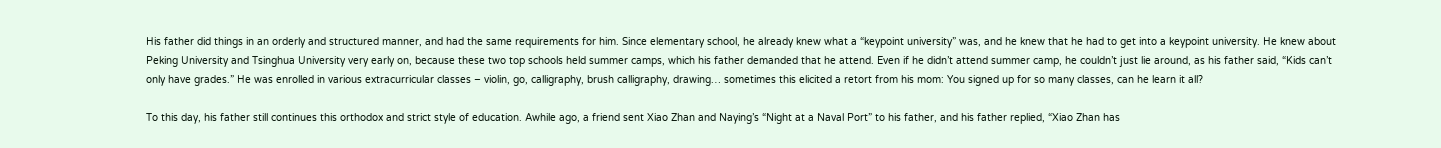His father did things in an orderly and structured manner, and had the same requirements for him. Since elementary school, he already knew what a “keypoint university” was, and he knew that he had to get into a keypoint university. He knew about Peking University and Tsinghua University very early on, because these two top schools held summer camps, which his father demanded that he attend. Even if he didn’t attend summer camp, he couldn’t just lie around, as his father said, “Kids can’t only have grades.” He was enrolled in various extracurricular classes – violin, go, calligraphy, brush calligraphy, drawing… sometimes this elicited a retort from his mom: You signed up for so many classes, can he learn it all?

To this day, his father still continues this orthodox and strict style of education. Awhile ago, a friend sent Xiao Zhan and Naying’s “Night at a Naval Port” to his father, and his father replied, “Xiao Zhan has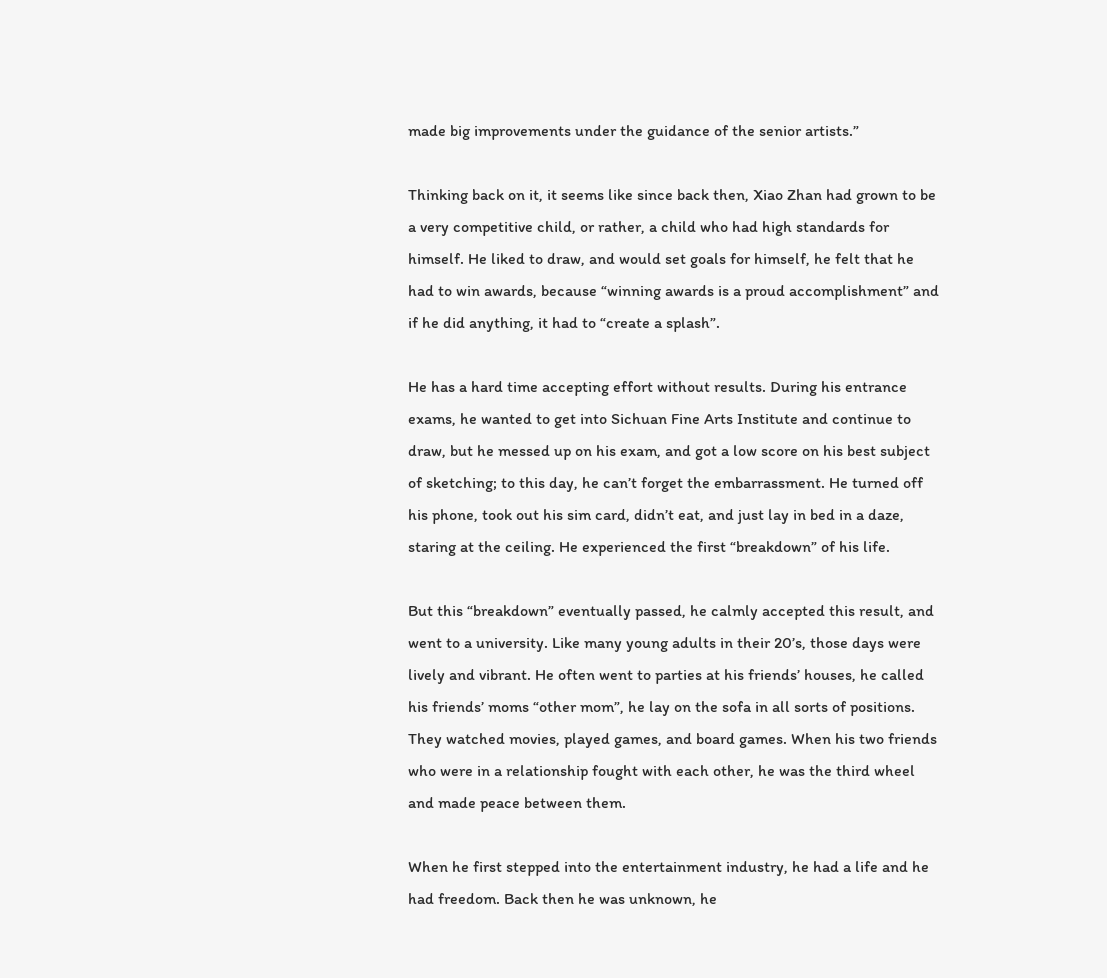made big improvements under the guidance of the senior artists.”

Thinking back on it, it seems like since back then, Xiao Zhan had grown to be a very competitive child, or rather, a child who had high standards for himself. He liked to draw, and would set goals for himself, he felt that he had to win awards, because “winning awards is a proud accomplishment” and if he did anything, it had to “create a splash”.

He has a hard time accepting effort without results. During his entrance exams, he wanted to get into Sichuan Fine Arts Institute and continue to draw, but he messed up on his exam, and got a low score on his best subject of sketching; to this day, he can’t forget the embarrassment. He turned off his phone, took out his sim card, didn’t eat, and just lay in bed in a daze, staring at the ceiling. He experienced the first “breakdown” of his life.

But this “breakdown” eventually passed, he calmly accepted this result, and went to a university. Like many young adults in their 20’s, those days were lively and vibrant. He often went to parties at his friends’ houses, he called his friends’ moms “other mom”, he lay on the sofa in all sorts of positions. They watched movies, played games, and board games. When his two friends who were in a relationship fought with each other, he was the third wheel and made peace between them.

When he first stepped into the entertainment industry, he had a life and he had freedom. Back then he was unknown, he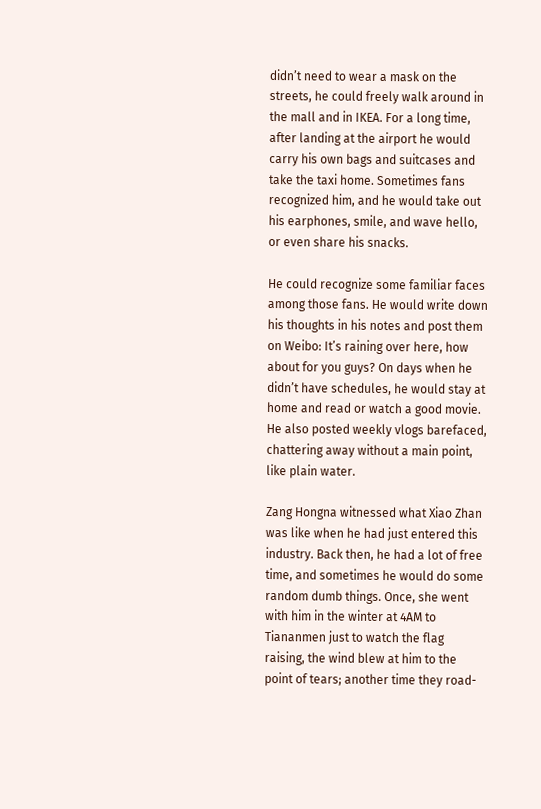didn’t need to wear a mask on the streets, he could freely walk around in the mall and in IKEA. For a long time, after landing at the airport he would carry his own bags and suitcases and take the taxi home. Sometimes fans recognized him, and he would take out his earphones, smile, and wave hello, or even share his snacks.

He could recognize some familiar faces among those fans. He would write down his thoughts in his notes and post them on Weibo: It’s raining over here, how about for you guys? On days when he didn’t have schedules, he would stay at home and read or watch a good movie. He also posted weekly vlogs barefaced, chattering away without a main point, like plain water.

Zang Hongna witnessed what Xiao Zhan was like when he had just entered this industry. Back then, he had a lot of free time, and sometimes he would do some random dumb things. Once, she went with him in the winter at 4AM to Tiananmen just to watch the flag raising, the wind blew at him to the point of tears; another time they road-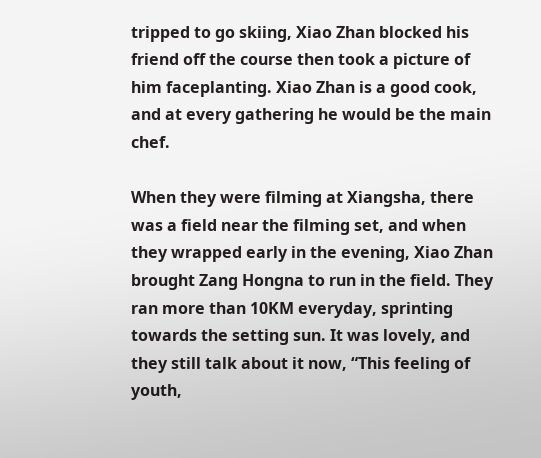tripped to go skiing, Xiao Zhan blocked his friend off the course then took a picture of him faceplanting. Xiao Zhan is a good cook, and at every gathering he would be the main chef.

When they were filming at Xiangsha, there was a field near the filming set, and when they wrapped early in the evening, Xiao Zhan brought Zang Hongna to run in the field. They ran more than 10KM everyday, sprinting towards the setting sun. It was lovely, and they still talk about it now, “This feeling of youth,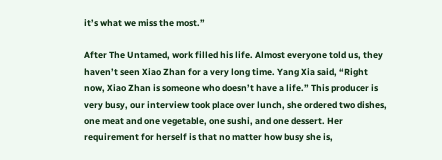it’s what we miss the most.”

After The Untamed, work filled his life. Almost everyone told us, they haven’t seen Xiao Zhan for a very long time. Yang Xia said, “Right now, Xiao Zhan is someone who doesn’t have a life.” This producer is very busy, our interview took place over lunch, she ordered two dishes, one meat and one vegetable, one sushi, and one dessert. Her requirement for herself is that no matter how busy she is,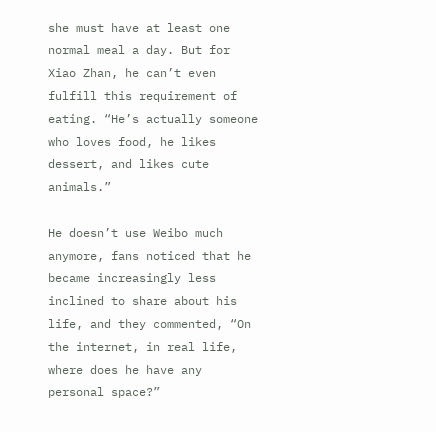she must have at least one normal meal a day. But for Xiao Zhan, he can’t even fulfill this requirement of eating. “He’s actually someone who loves food, he likes dessert, and likes cute animals.”

He doesn’t use Weibo much anymore, fans noticed that he became increasingly less inclined to share about his life, and they commented, “On the internet, in real life, where does he have any personal space?”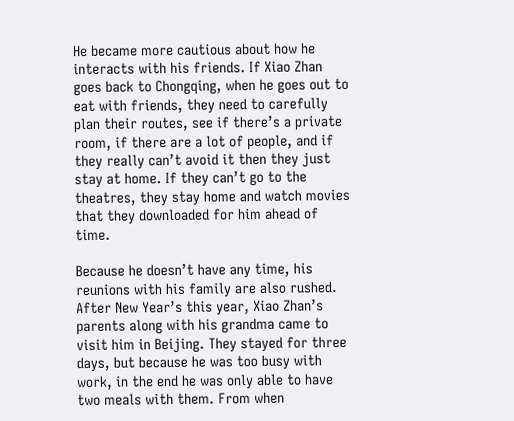He became more cautious about how he interacts with his friends. If Xiao Zhan goes back to Chongqing, when he goes out to eat with friends, they need to carefully plan their routes, see if there’s a private room, if there are a lot of people, and if they really can’t avoid it then they just stay at home. If they can’t go to the theatres, they stay home and watch movies that they downloaded for him ahead of time.

Because he doesn’t have any time, his reunions with his family are also rushed. After New Year’s this year, Xiao Zhan’s parents along with his grandma came to visit him in Beijing. They stayed for three days, but because he was too busy with work, in the end he was only able to have two meals with them. From when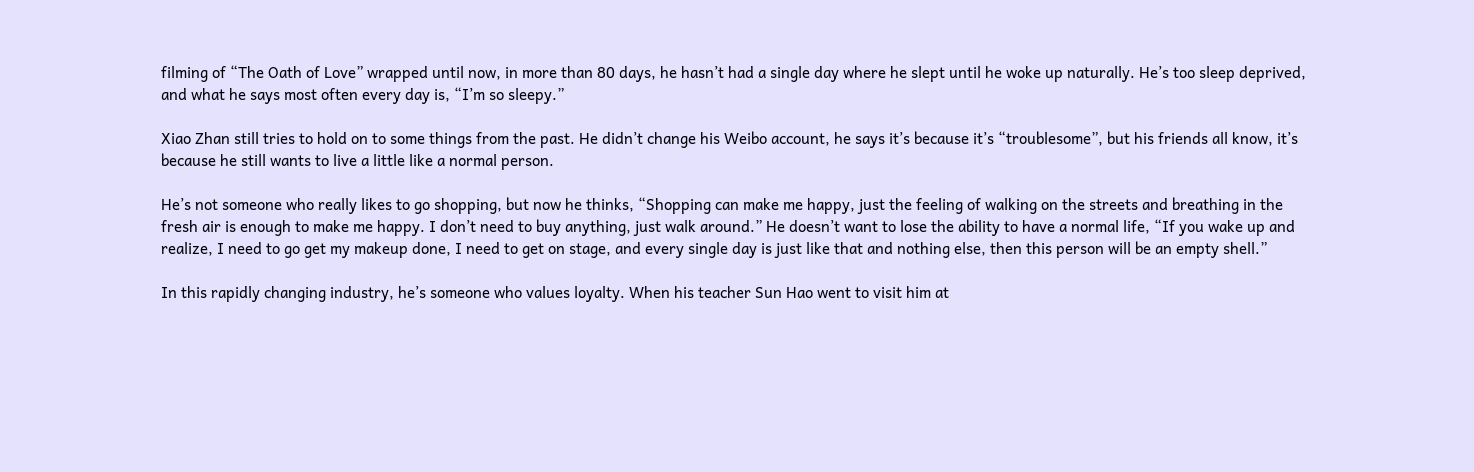filming of “The Oath of Love” wrapped until now, in more than 80 days, he hasn’t had a single day where he slept until he woke up naturally. He’s too sleep deprived, and what he says most often every day is, “I’m so sleepy.”

Xiao Zhan still tries to hold on to some things from the past. He didn’t change his Weibo account, he says it’s because it’s “troublesome”, but his friends all know, it’s because he still wants to live a little like a normal person.

He’s not someone who really likes to go shopping, but now he thinks, “Shopping can make me happy, just the feeling of walking on the streets and breathing in the fresh air is enough to make me happy. I don’t need to buy anything, just walk around.” He doesn’t want to lose the ability to have a normal life, “If you wake up and realize, I need to go get my makeup done, I need to get on stage, and every single day is just like that and nothing else, then this person will be an empty shell.”

In this rapidly changing industry, he’s someone who values loyalty. When his teacher Sun Hao went to visit him at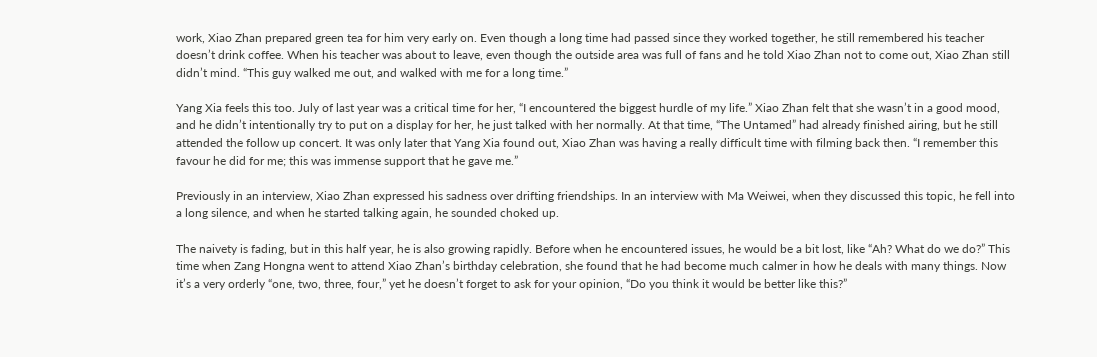work, Xiao Zhan prepared green tea for him very early on. Even though a long time had passed since they worked together, he still remembered his teacher doesn’t drink coffee. When his teacher was about to leave, even though the outside area was full of fans and he told Xiao Zhan not to come out, Xiao Zhan still didn’t mind. “This guy walked me out, and walked with me for a long time.”

Yang Xia feels this too. July of last year was a critical time for her, “I encountered the biggest hurdle of my life.” Xiao Zhan felt that she wasn’t in a good mood, and he didn’t intentionally try to put on a display for her, he just talked with her normally. At that time, “The Untamed” had already finished airing, but he still attended the follow up concert. It was only later that Yang Xia found out, Xiao Zhan was having a really difficult time with filming back then. “I remember this favour he did for me; this was immense support that he gave me.”

Previously in an interview, Xiao Zhan expressed his sadness over drifting friendships. In an interview with Ma Weiwei, when they discussed this topic, he fell into a long silence, and when he started talking again, he sounded choked up.

The naivety is fading, but in this half year, he is also growing rapidly. Before when he encountered issues, he would be a bit lost, like “Ah? What do we do?” This time when Zang Hongna went to attend Xiao Zhan’s birthday celebration, she found that he had become much calmer in how he deals with many things. Now it’s a very orderly “one, two, three, four,” yet he doesn’t forget to ask for your opinion, “Do you think it would be better like this?”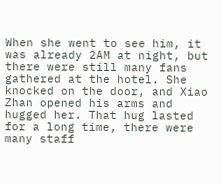When she went to see him, it was already 2AM at night, but there were still many fans gathered at the hotel. She knocked on the door, and Xiao Zhan opened his arms and hugged her. That hug lasted for a long time, there were many staff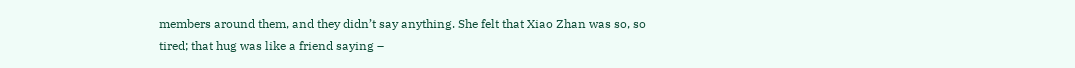members around them, and they didn’t say anything. She felt that Xiao Zhan was so, so tired; that hug was like a friend saying –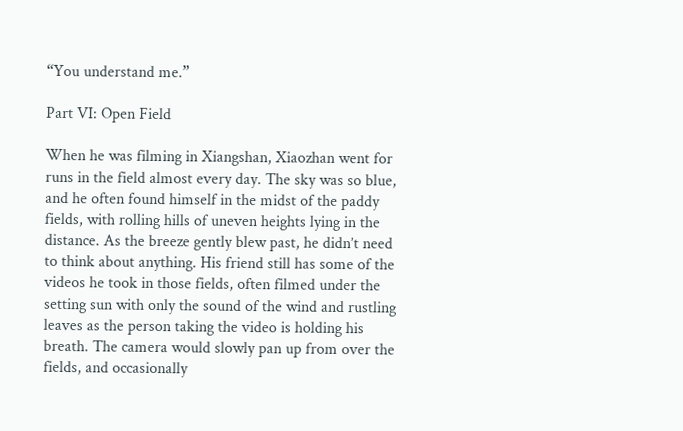“You understand me.”

Part VI: Open Field

When he was filming in Xiangshan, Xiaozhan went for runs in the field almost every day. The sky was so blue, and he often found himself in the midst of the paddy fields, with rolling hills of uneven heights lying in the distance. As the breeze gently blew past, he didn’t need to think about anything. His friend still has some of the videos he took in those fields, often filmed under the setting sun with only the sound of the wind and rustling leaves as the person taking the video is holding his breath. The camera would slowly pan up from over the fields, and occasionally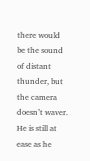there would be the sound of distant thunder, but the camera doesn’t waver. He is still at ease as he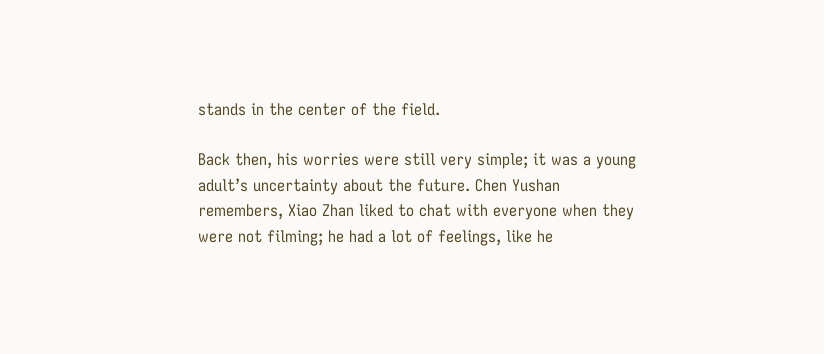stands in the center of the field.

Back then, his worries were still very simple; it was a young adult’s uncertainty about the future. Chen Yushan remembers, Xiao Zhan liked to chat with everyone when they were not filming; he had a lot of feelings, like he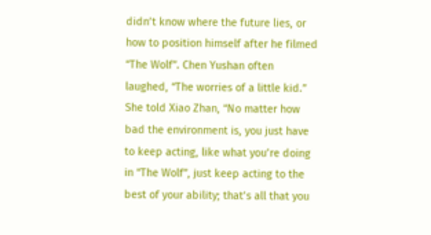didn’t know where the future lies, or how to position himself after he filmed “The Wolf”. Chen Yushan often laughed, “The worries of a little kid.” She told Xiao Zhan, “No matter how bad the environment is, you just have to keep acting, like what you’re doing in “The Wolf”, just keep acting to the best of your ability; that’s all that you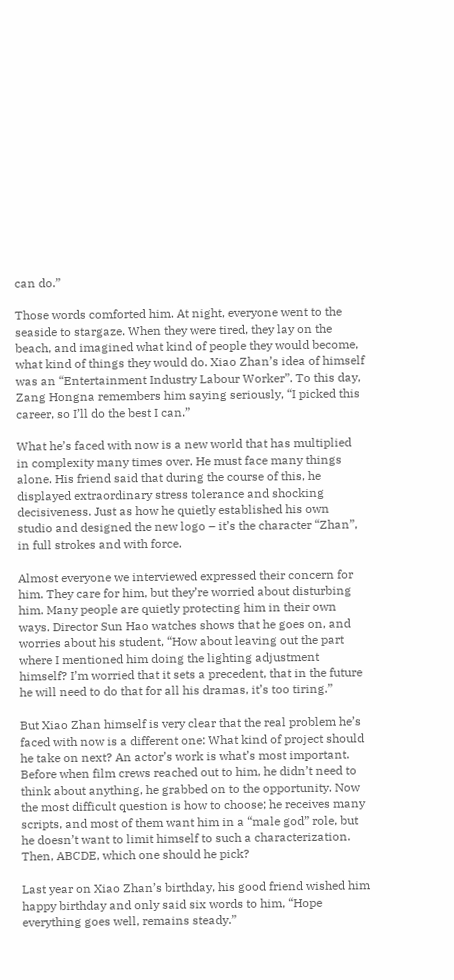can do.”

Those words comforted him. At night, everyone went to the seaside to stargaze. When they were tired, they lay on the beach, and imagined what kind of people they would become, what kind of things they would do. Xiao Zhan’s idea of himself was an “Entertainment Industry Labour Worker”. To this day, Zang Hongna remembers him saying seriously, “I picked this career, so I’ll do the best I can.”

What he’s faced with now is a new world that has multiplied in complexity many times over. He must face many things alone. His friend said that during the course of this, he displayed extraordinary stress tolerance and shocking decisiveness. Just as how he quietly established his own studio and designed the new logo – it’s the character “Zhan”, in full strokes and with force.

Almost everyone we interviewed expressed their concern for him. They care for him, but they’re worried about disturbing him. Many people are quietly protecting him in their own ways. Director Sun Hao watches shows that he goes on, and worries about his student, “How about leaving out the part where I mentioned him doing the lighting adjustment himself? I’m worried that it sets a precedent, that in the future he will need to do that for all his dramas, it’s too tiring.”

But Xiao Zhan himself is very clear that the real problem he’s faced with now is a different one: What kind of project should he take on next? An actor’s work is what’s most important. Before when film crews reached out to him, he didn’t need to think about anything, he grabbed on to the opportunity. Now the most difficult question is how to choose; he receives many scripts, and most of them want him in a “male god” role, but he doesn’t want to limit himself to such a characterization. Then, ABCDE, which one should he pick?

Last year on Xiao Zhan’s birthday, his good friend wished him happy birthday and only said six words to him, “Hope everything goes well, remains steady.”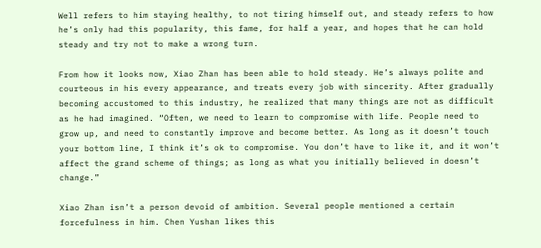Well refers to him staying healthy, to not tiring himself out, and steady refers to how he’s only had this popularity, this fame, for half a year, and hopes that he can hold steady and try not to make a wrong turn.

From how it looks now, Xiao Zhan has been able to hold steady. He’s always polite and courteous in his every appearance, and treats every job with sincerity. After gradually becoming accustomed to this industry, he realized that many things are not as difficult as he had imagined. “Often, we need to learn to compromise with life. People need to grow up, and need to constantly improve and become better. As long as it doesn’t touch your bottom line, I think it’s ok to compromise. You don’t have to like it, and it won’t affect the grand scheme of things; as long as what you initially believed in doesn’t change.”

Xiao Zhan isn’t a person devoid of ambition. Several people mentioned a certain forcefulness in him. Chen Yushan likes this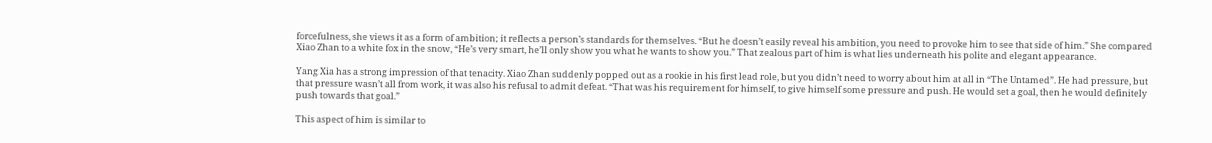forcefulness, she views it as a form of ambition; it reflects a person’s standards for themselves. “But he doesn’t easily reveal his ambition, you need to provoke him to see that side of him.” She compared Xiao Zhan to a white fox in the snow, “He’s very smart, he’ll only show you what he wants to show you.” That zealous part of him is what lies underneath his polite and elegant appearance.

Yang Xia has a strong impression of that tenacity. Xiao Zhan suddenly popped out as a rookie in his first lead role, but you didn’t need to worry about him at all in “The Untamed”. He had pressure, but that pressure wasn’t all from work, it was also his refusal to admit defeat. “That was his requirement for himself, to give himself some pressure and push. He would set a goal, then he would definitely push towards that goal.”

This aspect of him is similar to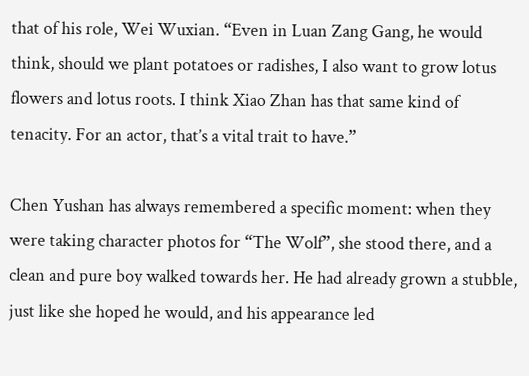that of his role, Wei Wuxian. “Even in Luan Zang Gang, he would think, should we plant potatoes or radishes, I also want to grow lotus flowers and lotus roots. I think Xiao Zhan has that same kind of tenacity. For an actor, that’s a vital trait to have.”

Chen Yushan has always remembered a specific moment: when they were taking character photos for “The Wolf”, she stood there, and a clean and pure boy walked towards her. He had already grown a stubble, just like she hoped he would, and his appearance led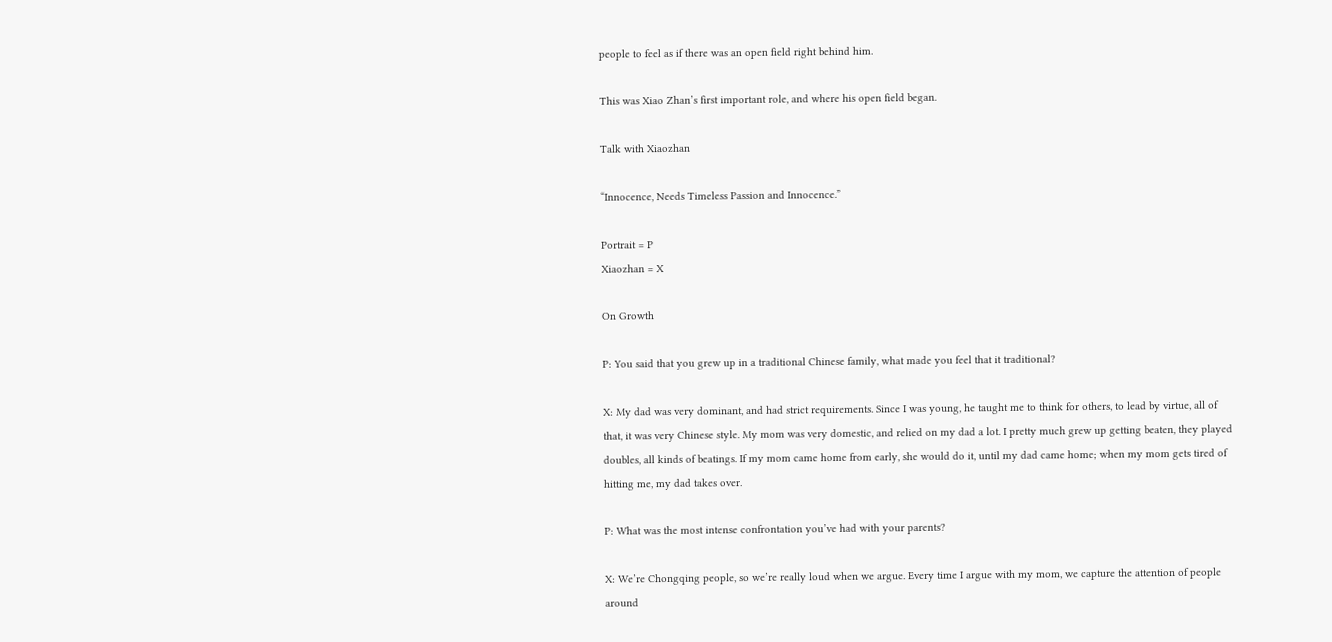people to feel as if there was an open field right behind him.

This was Xiao Zhan’s first important role, and where his open field began.

Talk with Xiaozhan

“Innocence, Needs Timeless Passion and Innocence.”

Portrait = P
Xiaozhan = X

On Growth

P: You said that you grew up in a traditional Chinese family, what made you feel that it traditional?

X: My dad was very dominant, and had strict requirements. Since I was young, he taught me to think for others, to lead by virtue, all of that, it was very Chinese style. My mom was very domestic, and relied on my dad a lot. I pretty much grew up getting beaten, they played doubles, all kinds of beatings. If my mom came home from early, she would do it, until my dad came home; when my mom gets tired of hitting me, my dad takes over.

P: What was the most intense confrontation you’ve had with your parents?

X: We’re Chongqing people, so we’re really loud when we argue. Every time I argue with my mom, we capture the attention of people around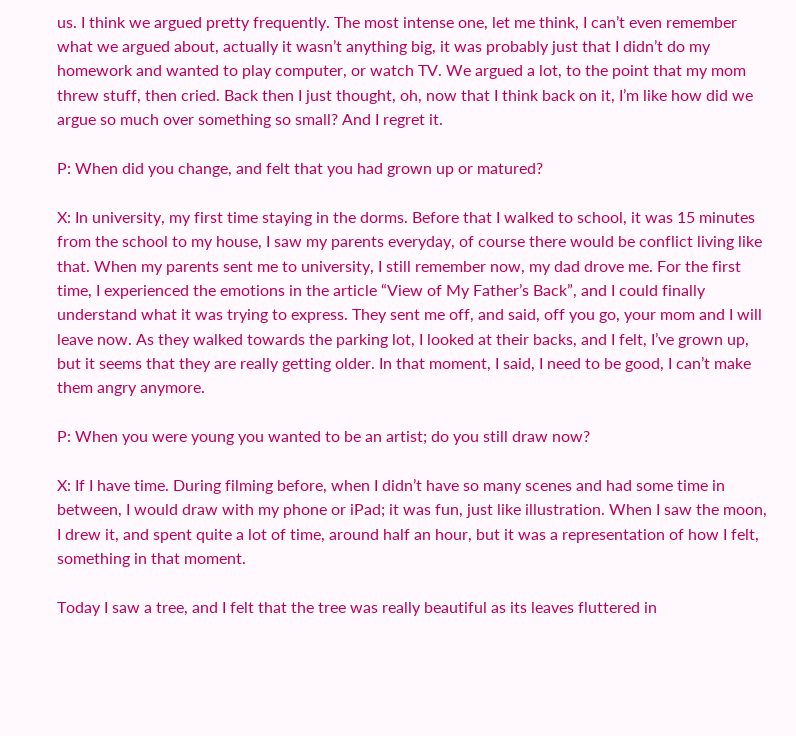us. I think we argued pretty frequently. The most intense one, let me think, I can’t even remember what we argued about, actually it wasn’t anything big, it was probably just that I didn’t do my homework and wanted to play computer, or watch TV. We argued a lot, to the point that my mom threw stuff, then cried. Back then I just thought, oh, now that I think back on it, I’m like how did we argue so much over something so small? And I regret it.

P: When did you change, and felt that you had grown up or matured?

X: In university, my first time staying in the dorms. Before that I walked to school, it was 15 minutes from the school to my house, I saw my parents everyday, of course there would be conflict living like that. When my parents sent me to university, I still remember now, my dad drove me. For the first time, I experienced the emotions in the article “View of My Father’s Back”, and I could finally understand what it was trying to express. They sent me off, and said, off you go, your mom and I will leave now. As they walked towards the parking lot, I looked at their backs, and I felt, I’ve grown up, but it seems that they are really getting older. In that moment, I said, I need to be good, I can’t make them angry anymore.

P: When you were young you wanted to be an artist; do you still draw now?

X: If I have time. During filming before, when I didn’t have so many scenes and had some time in between, I would draw with my phone or iPad; it was fun, just like illustration. When I saw the moon, I drew it, and spent quite a lot of time, around half an hour, but it was a representation of how I felt, something in that moment.

Today I saw a tree, and I felt that the tree was really beautiful as its leaves fluttered in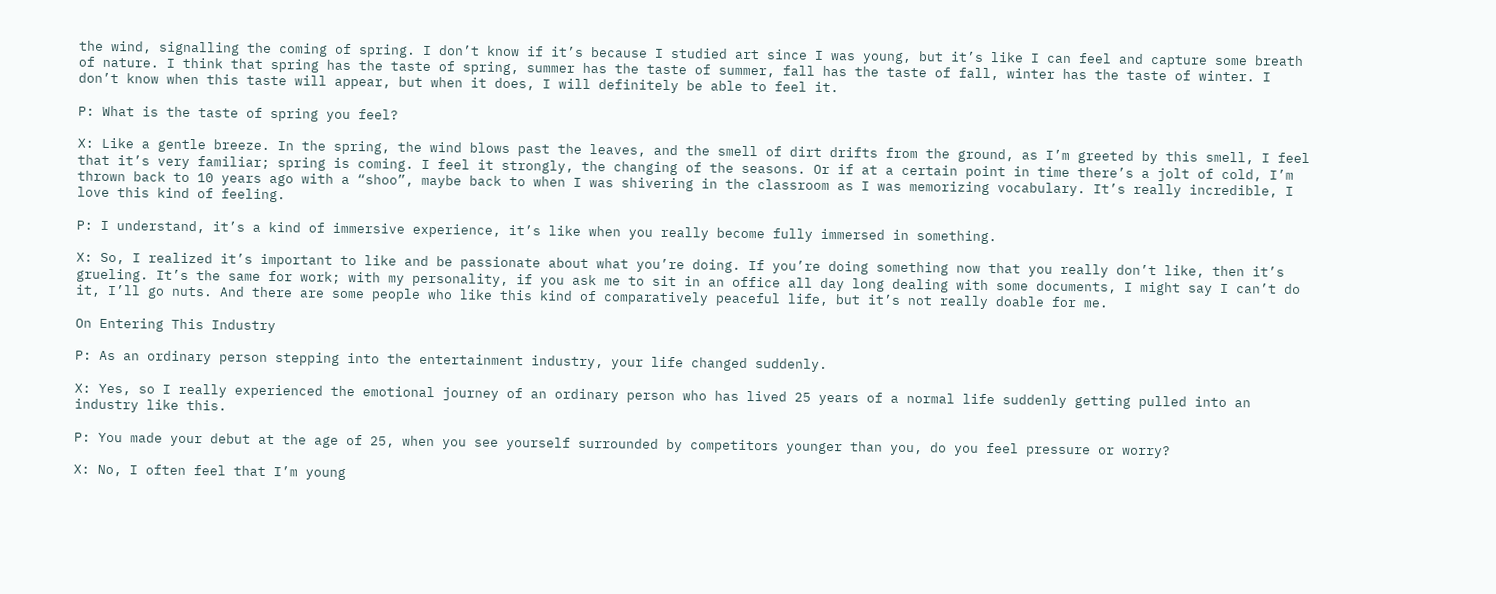the wind, signalling the coming of spring. I don’t know if it’s because I studied art since I was young, but it’s like I can feel and capture some breath of nature. I think that spring has the taste of spring, summer has the taste of summer, fall has the taste of fall, winter has the taste of winter. I don’t know when this taste will appear, but when it does, I will definitely be able to feel it.

P: What is the taste of spring you feel?

X: Like a gentle breeze. In the spring, the wind blows past the leaves, and the smell of dirt drifts from the ground, as I’m greeted by this smell, I feel that it’s very familiar; spring is coming. I feel it strongly, the changing of the seasons. Or if at a certain point in time there’s a jolt of cold, I’m thrown back to 10 years ago with a “shoo”, maybe back to when I was shivering in the classroom as I was memorizing vocabulary. It’s really incredible, I love this kind of feeling.

P: I understand, it’s a kind of immersive experience, it’s like when you really become fully immersed in something.

X: So, I realized it’s important to like and be passionate about what you’re doing. If you’re doing something now that you really don’t like, then it’s grueling. It’s the same for work; with my personality, if you ask me to sit in an office all day long dealing with some documents, I might say I can’t do it, I’ll go nuts. And there are some people who like this kind of comparatively peaceful life, but it’s not really doable for me.

On Entering This Industry

P: As an ordinary person stepping into the entertainment industry, your life changed suddenly.

X: Yes, so I really experienced the emotional journey of an ordinary person who has lived 25 years of a normal life suddenly getting pulled into an industry like this.

P: You made your debut at the age of 25, when you see yourself surrounded by competitors younger than you, do you feel pressure or worry?

X: No, I often feel that I’m young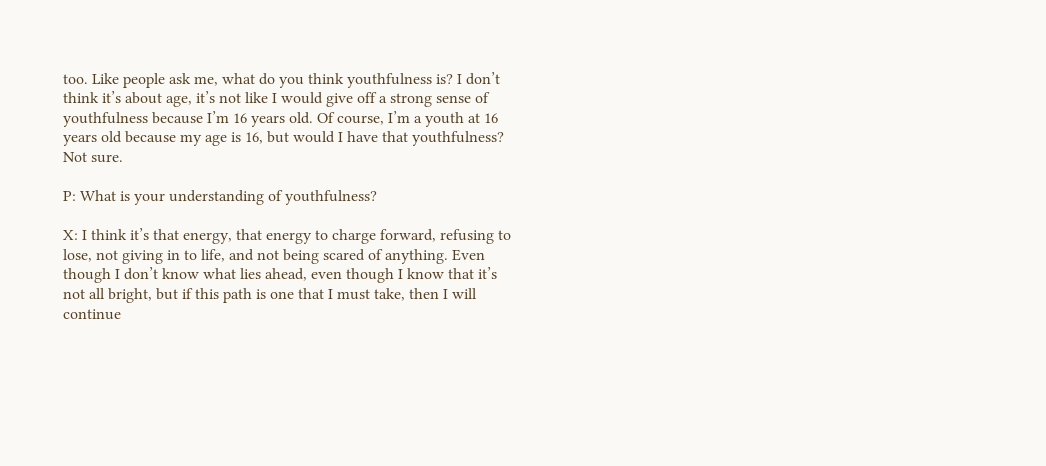too. Like people ask me, what do you think youthfulness is? I don’t think it’s about age, it’s not like I would give off a strong sense of youthfulness because I’m 16 years old. Of course, I’m a youth at 16 years old because my age is 16, but would I have that youthfulness? Not sure.

P: What is your understanding of youthfulness?

X: I think it’s that energy, that energy to charge forward, refusing to lose, not giving in to life, and not being scared of anything. Even though I don’t know what lies ahead, even though I know that it’s not all bright, but if this path is one that I must take, then I will continue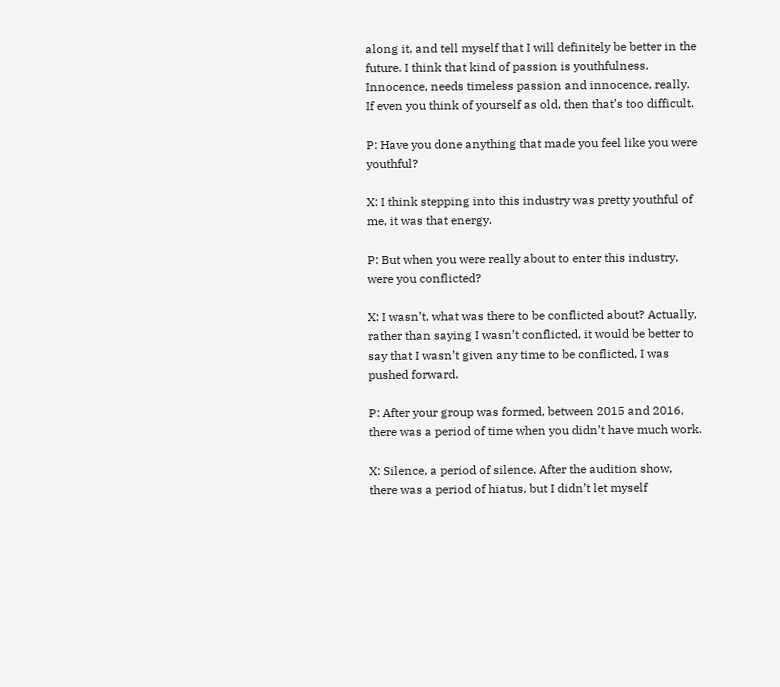along it, and tell myself that I will definitely be better in the future. I think that kind of passion is youthfulness. Innocence, needs timeless passion and innocence, really. If even you think of yourself as old, then that’s too difficult.

P: Have you done anything that made you feel like you were youthful?

X: I think stepping into this industry was pretty youthful of me, it was that energy.

P: But when you were really about to enter this industry, were you conflicted?

X: I wasn’t, what was there to be conflicted about? Actually, rather than saying I wasn’t conflicted, it would be better to say that I wasn’t given any time to be conflicted, I was pushed forward.

P: After your group was formed, between 2015 and 2016, there was a period of time when you didn’t have much work.

X: Silence, a period of silence. After the audition show, there was a period of hiatus, but I didn’t let myself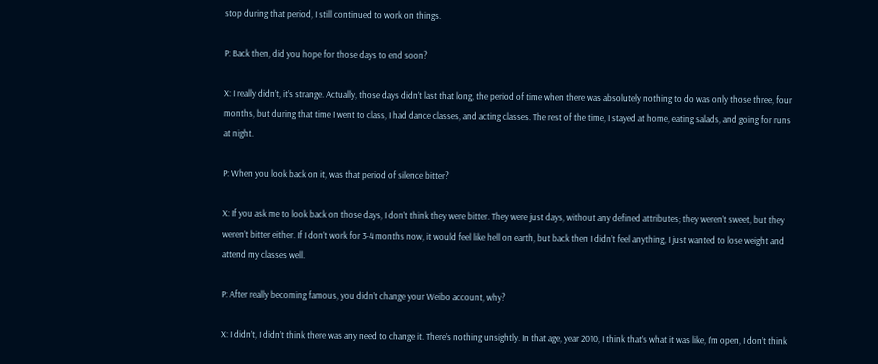stop during that period, I still continued to work on things.

P: Back then, did you hope for those days to end soon?

X: I really didn’t, it’s strange. Actually, those days didn’t last that long, the period of time when there was absolutely nothing to do was only those three, four months, but during that time I went to class, I had dance classes, and acting classes. The rest of the time, I stayed at home, eating salads, and going for runs at night.

P: When you look back on it, was that period of silence bitter?

X: If you ask me to look back on those days, I don’t think they were bitter. They were just days, without any defined attributes; they weren’t sweet, but they weren’t bitter either. If I don’t work for 3-4 months now, it would feel like hell on earth, but back then I didn’t feel anything, I just wanted to lose weight and attend my classes well.

P: After really becoming famous, you didn’t change your Weibo account, why?

X: I didn’t, I didn’t think there was any need to change it. There’s nothing unsightly. In that age, year 2010, I think that’s what it was like, I’m open, I don’t think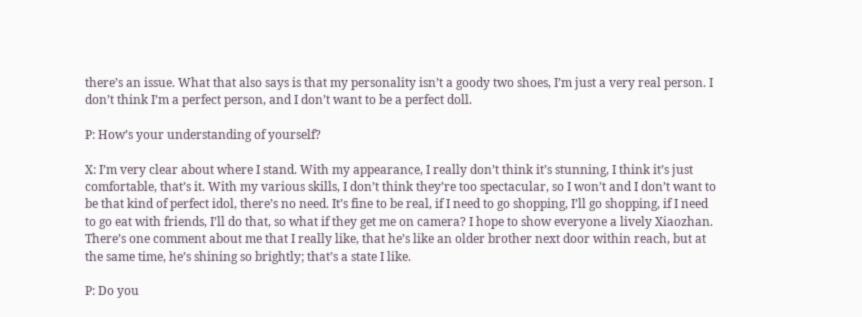there’s an issue. What that also says is that my personality isn’t a goody two shoes, I’m just a very real person. I don’t think I’m a perfect person, and I don’t want to be a perfect doll.

P: How’s your understanding of yourself?

X: I’m very clear about where I stand. With my appearance, I really don’t think it’s stunning, I think it’s just comfortable, that’s it. With my various skills, I don’t think they’re too spectacular, so I won’t and I don’t want to be that kind of perfect idol, there’s no need. It’s fine to be real, if I need to go shopping, I’ll go shopping, if I need to go eat with friends, I’ll do that, so what if they get me on camera? I hope to show everyone a lively Xiaozhan. There’s one comment about me that I really like, that he’s like an older brother next door within reach, but at the same time, he’s shining so brightly; that’s a state I like.

P: Do you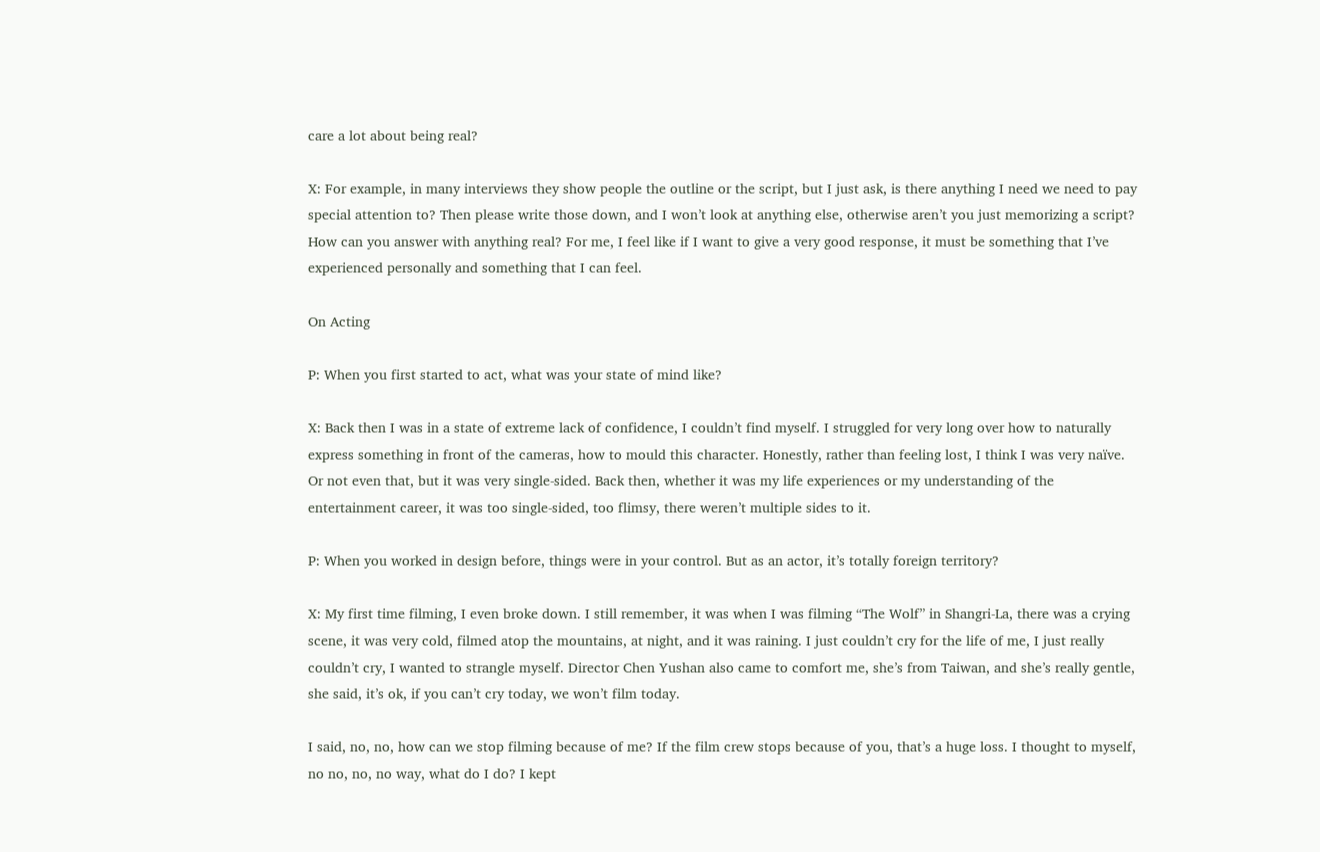care a lot about being real?

X: For example, in many interviews they show people the outline or the script, but I just ask, is there anything I need we need to pay special attention to? Then please write those down, and I won’t look at anything else, otherwise aren’t you just memorizing a script? How can you answer with anything real? For me, I feel like if I want to give a very good response, it must be something that I’ve experienced personally and something that I can feel.

On Acting

P: When you first started to act, what was your state of mind like?

X: Back then I was in a state of extreme lack of confidence, I couldn’t find myself. I struggled for very long over how to naturally express something in front of the cameras, how to mould this character. Honestly, rather than feeling lost, I think I was very naïve. Or not even that, but it was very single-sided. Back then, whether it was my life experiences or my understanding of the entertainment career, it was too single-sided, too flimsy, there weren’t multiple sides to it.

P: When you worked in design before, things were in your control. But as an actor, it’s totally foreign territory?

X: My first time filming, I even broke down. I still remember, it was when I was filming “The Wolf” in Shangri-La, there was a crying scene, it was very cold, filmed atop the mountains, at night, and it was raining. I just couldn’t cry for the life of me, I just really couldn’t cry, I wanted to strangle myself. Director Chen Yushan also came to comfort me, she’s from Taiwan, and she’s really gentle, she said, it’s ok, if you can’t cry today, we won’t film today.

I said, no, no, how can we stop filming because of me? If the film crew stops because of you, that’s a huge loss. I thought to myself, no no, no, no way, what do I do? I kept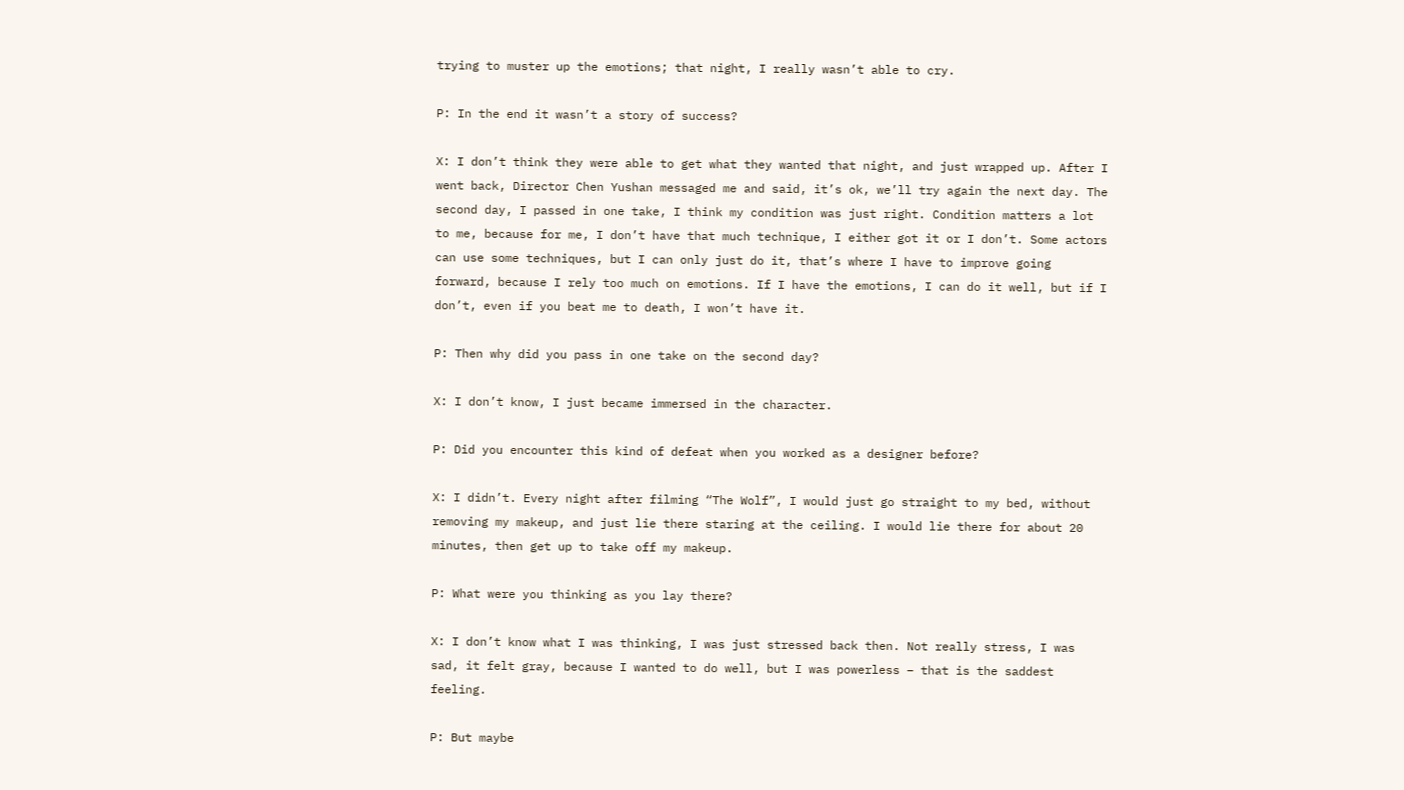trying to muster up the emotions; that night, I really wasn’t able to cry.

P: In the end it wasn’t a story of success?

X: I don’t think they were able to get what they wanted that night, and just wrapped up. After I went back, Director Chen Yushan messaged me and said, it’s ok, we’ll try again the next day. The second day, I passed in one take, I think my condition was just right. Condition matters a lot to me, because for me, I don’t have that much technique, I either got it or I don’t. Some actors can use some techniques, but I can only just do it, that’s where I have to improve going forward, because I rely too much on emotions. If I have the emotions, I can do it well, but if I don’t, even if you beat me to death, I won’t have it.

P: Then why did you pass in one take on the second day?

X: I don’t know, I just became immersed in the character.

P: Did you encounter this kind of defeat when you worked as a designer before?

X: I didn’t. Every night after filming “The Wolf”, I would just go straight to my bed, without removing my makeup, and just lie there staring at the ceiling. I would lie there for about 20 minutes, then get up to take off my makeup.

P: What were you thinking as you lay there?

X: I don’t know what I was thinking, I was just stressed back then. Not really stress, I was sad, it felt gray, because I wanted to do well, but I was powerless – that is the saddest feeling.

P: But maybe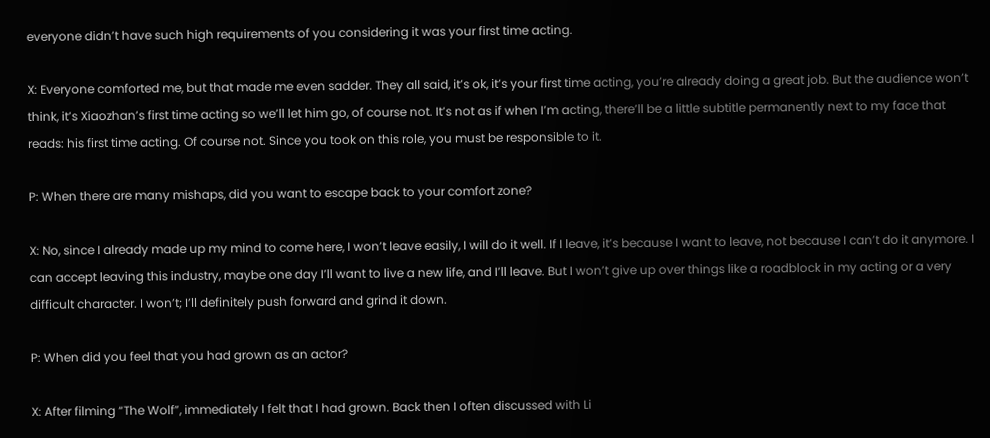everyone didn’t have such high requirements of you considering it was your first time acting.

X: Everyone comforted me, but that made me even sadder. They all said, it’s ok, it’s your first time acting, you’re already doing a great job. But the audience won’t think, it’s Xiaozhan’s first time acting so we’ll let him go, of course not. It’s not as if when I’m acting, there’ll be a little subtitle permanently next to my face that reads: his first time acting. Of course not. Since you took on this role, you must be responsible to it.

P: When there are many mishaps, did you want to escape back to your comfort zone?

X: No, since I already made up my mind to come here, I won’t leave easily, I will do it well. If I leave, it’s because I want to leave, not because I can’t do it anymore. I can accept leaving this industry, maybe one day I’ll want to live a new life, and I’ll leave. But I won’t give up over things like a roadblock in my acting or a very difficult character. I won’t; I’ll definitely push forward and grind it down.

P: When did you feel that you had grown as an actor?

X: After filming “The Wolf”, immediately I felt that I had grown. Back then I often discussed with Li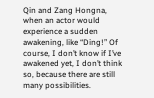Qin and Zang Hongna, when an actor would experience a sudden awakening, like “Ding!” Of course, I don’t know if I’ve awakened yet, I don’t think so, because there are still many possibilities.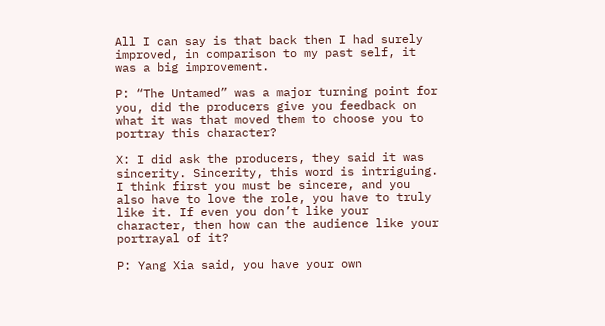All I can say is that back then I had surely improved, in comparison to my past self, it was a big improvement.

P: “The Untamed” was a major turning point for you, did the producers give you feedback on what it was that moved them to choose you to portray this character?

X: I did ask the producers, they said it was sincerity. Sincerity, this word is intriguing. I think first you must be sincere, and you also have to love the role, you have to truly like it. If even you don’t like your character, then how can the audience like your portrayal of it?

P: Yang Xia said, you have your own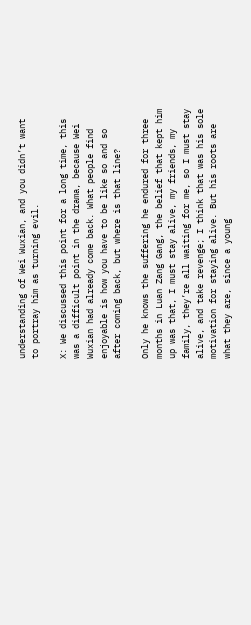understanding of Wei Wuxian, and you didn’t want to portray him as turning evil.

X: We discussed this point for a long time, this was a difficult point in the drama, because Wei Wuxian had already come back. What people find enjoyable is how you have to be like so and so after coming back, but where is that line?

Only he knows the suffering he endured for three months in Luan Zang Gang, the belief that kept him up was that, I must stay alive, my friends, my family, they’re all waiting for me, so I must stay alive, and take revenge; I think that was his sole motivation for staying alive. But his roots are what they are, since a young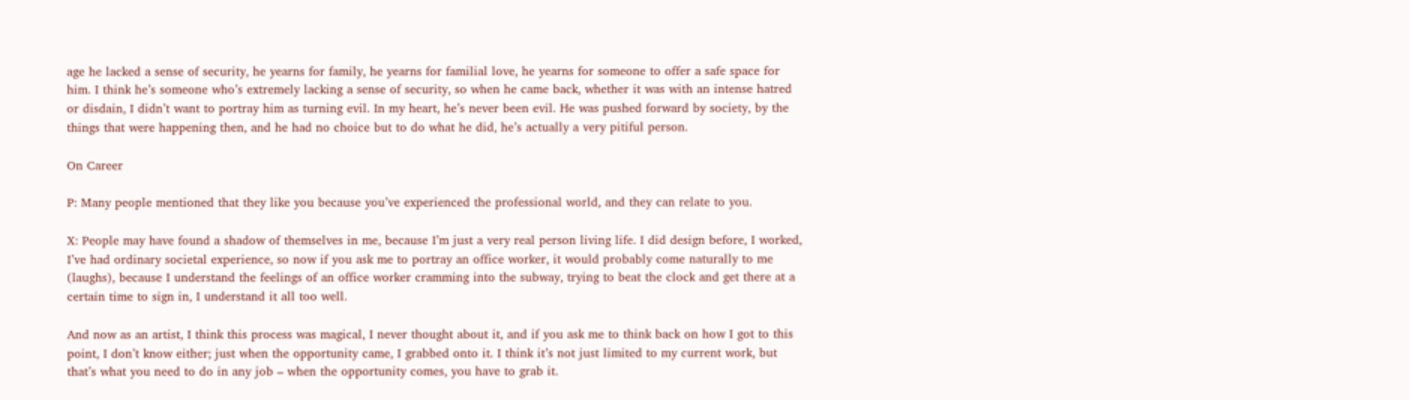age he lacked a sense of security, he yearns for family, he yearns for familial love, he yearns for someone to offer a safe space for him. I think he’s someone who’s extremely lacking a sense of security, so when he came back, whether it was with an intense hatred or disdain, I didn’t want to portray him as turning evil. In my heart, he’s never been evil. He was pushed forward by society, by the things that were happening then, and he had no choice but to do what he did, he’s actually a very pitiful person.

On Career

P: Many people mentioned that they like you because you’ve experienced the professional world, and they can relate to you.

X: People may have found a shadow of themselves in me, because I’m just a very real person living life. I did design before, I worked, I’ve had ordinary societal experience, so now if you ask me to portray an office worker, it would probably come naturally to me (laughs), because I understand the feelings of an office worker cramming into the subway, trying to beat the clock and get there at a certain time to sign in, I understand it all too well.

And now as an artist, I think this process was magical, I never thought about it, and if you ask me to think back on how I got to this point, I don’t know either; just when the opportunity came, I grabbed onto it. I think it’s not just limited to my current work, but that’s what you need to do in any job – when the opportunity comes, you have to grab it.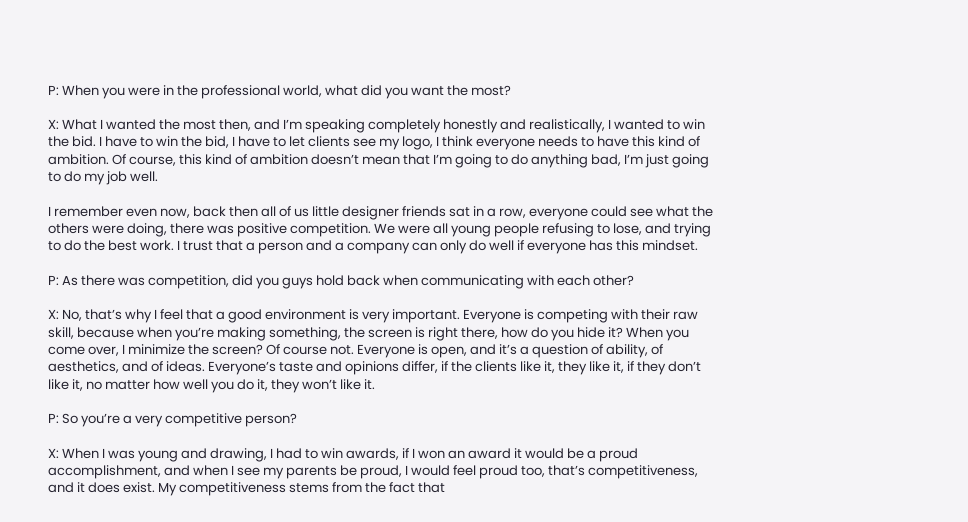P: When you were in the professional world, what did you want the most?

X: What I wanted the most then, and I’m speaking completely honestly and realistically, I wanted to win the bid. I have to win the bid, I have to let clients see my logo, I think everyone needs to have this kind of ambition. Of course, this kind of ambition doesn’t mean that I’m going to do anything bad, I’m just going to do my job well.

I remember even now, back then all of us little designer friends sat in a row, everyone could see what the others were doing, there was positive competition. We were all young people refusing to lose, and trying to do the best work. I trust that a person and a company can only do well if everyone has this mindset.

P: As there was competition, did you guys hold back when communicating with each other?

X: No, that’s why I feel that a good environment is very important. Everyone is competing with their raw skill, because when you’re making something, the screen is right there, how do you hide it? When you come over, I minimize the screen? Of course not. Everyone is open, and it’s a question of ability, of aesthetics, and of ideas. Everyone’s taste and opinions differ, if the clients like it, they like it, if they don’t like it, no matter how well you do it, they won’t like it.

P: So you’re a very competitive person?

X: When I was young and drawing, I had to win awards, if I won an award it would be a proud accomplishment, and when I see my parents be proud, I would feel proud too, that’s competitiveness, and it does exist. My competitiveness stems from the fact that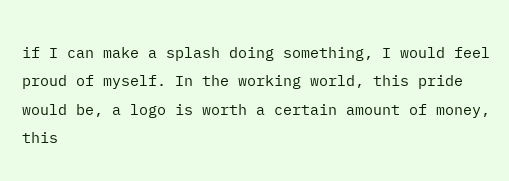if I can make a splash doing something, I would feel proud of myself. In the working world, this pride would be, a logo is worth a certain amount of money, this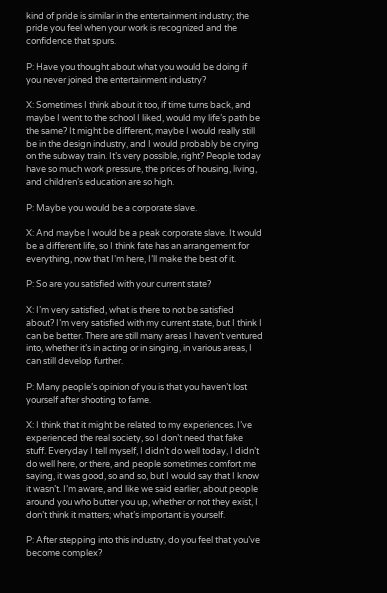kind of pride is similar in the entertainment industry; the pride you feel when your work is recognized and the confidence that spurs.

P: Have you thought about what you would be doing if you never joined the entertainment industry?

X: Sometimes I think about it too, if time turns back, and maybe I went to the school I liked, would my life’s path be the same? It might be different, maybe I would really still be in the design industry, and I would probably be crying on the subway train. It’s very possible, right? People today have so much work pressure, the prices of housing, living, and children’s education are so high.

P: Maybe you would be a corporate slave.

X: And maybe I would be a peak corporate slave. It would be a different life, so I think fate has an arrangement for everything, now that I’m here, I’ll make the best of it.

P: So are you satisfied with your current state?

X: I’m very satisfied, what is there to not be satisfied about? I’m very satisfied with my current state, but I think I can be better. There are still many areas I haven’t ventured into, whether it’s in acting or in singing, in various areas, I can still develop further.

P: Many people’s opinion of you is that you haven’t lost yourself after shooting to fame.

X: I think that it might be related to my experiences. I’ve experienced the real society, so I don’t need that fake stuff. Everyday I tell myself, I didn’t do well today, I didn’t do well here, or there, and people sometimes comfort me saying, it was good, so and so, but I would say that I know it wasn’t. I’m aware, and like we said earlier, about people around you who butter you up, whether or not they exist, I don’t think it matters; what’s important is yourself.

P: After stepping into this industry, do you feel that you’ve become complex?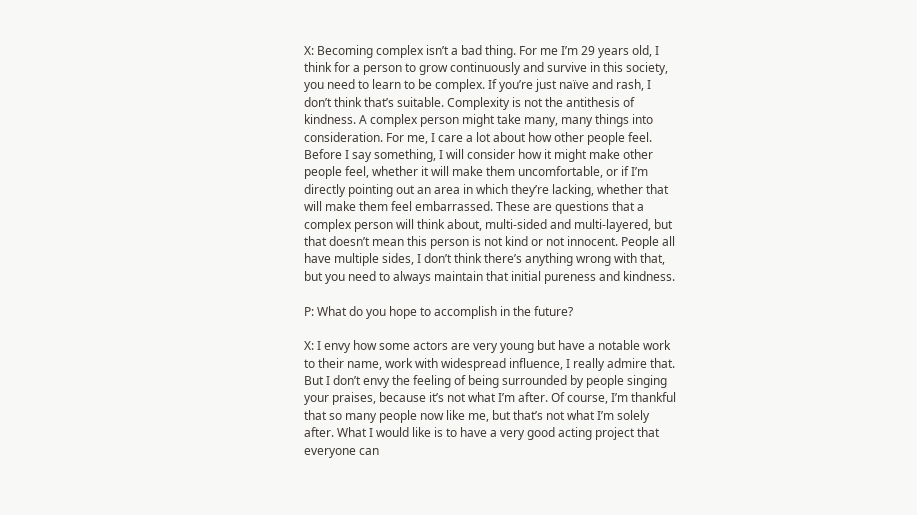X: Becoming complex isn’t a bad thing. For me I’m 29 years old, I think for a person to grow continuously and survive in this society, you need to learn to be complex. If you’re just naïve and rash, I don’t think that’s suitable. Complexity is not the antithesis of kindness. A complex person might take many, many things into consideration. For me, I care a lot about how other people feel. Before I say something, I will consider how it might make other people feel, whether it will make them uncomfortable, or if I’m directly pointing out an area in which they’re lacking, whether that will make them feel embarrassed. These are questions that a complex person will think about, multi-sided and multi-layered, but that doesn’t mean this person is not kind or not innocent. People all have multiple sides, I don’t think there’s anything wrong with that, but you need to always maintain that initial pureness and kindness.

P: What do you hope to accomplish in the future?

X: I envy how some actors are very young but have a notable work to their name, work with widespread influence, I really admire that. But I don’t envy the feeling of being surrounded by people singing your praises, because it’s not what I’m after. Of course, I’m thankful that so many people now like me, but that’s not what I’m solely after. What I would like is to have a very good acting project that everyone can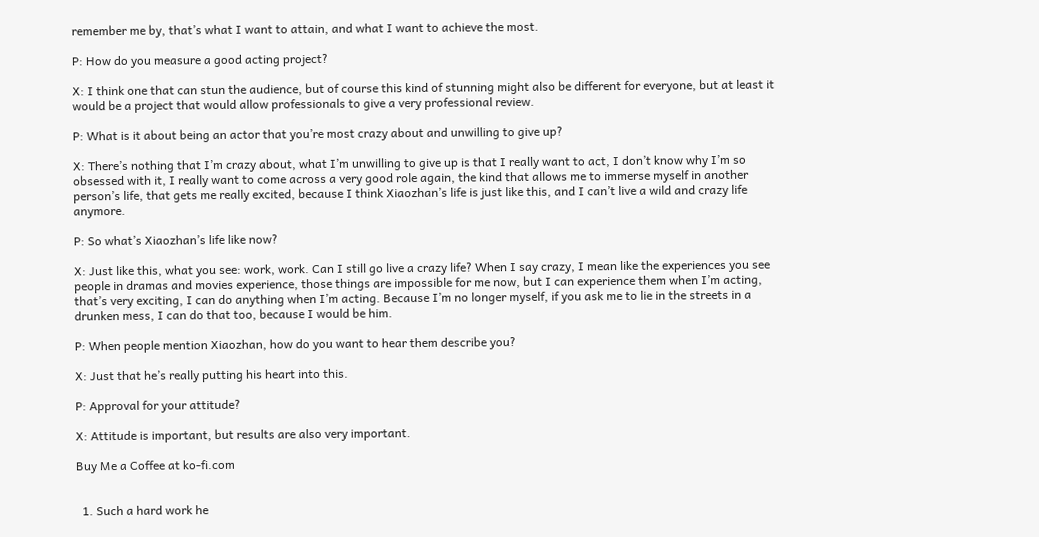remember me by, that’s what I want to attain, and what I want to achieve the most.

P: How do you measure a good acting project?

X: I think one that can stun the audience, but of course this kind of stunning might also be different for everyone, but at least it would be a project that would allow professionals to give a very professional review.

P: What is it about being an actor that you’re most crazy about and unwilling to give up?

X: There’s nothing that I’m crazy about, what I’m unwilling to give up is that I really want to act, I don’t know why I’m so obsessed with it, I really want to come across a very good role again, the kind that allows me to immerse myself in another person’s life, that gets me really excited, because I think Xiaozhan’s life is just like this, and I can’t live a wild and crazy life anymore.

P: So what’s Xiaozhan’s life like now?

X: Just like this, what you see: work, work. Can I still go live a crazy life? When I say crazy, I mean like the experiences you see people in dramas and movies experience, those things are impossible for me now, but I can experience them when I’m acting, that’s very exciting, I can do anything when I’m acting. Because I’m no longer myself, if you ask me to lie in the streets in a drunken mess, I can do that too, because I would be him.

P: When people mention Xiaozhan, how do you want to hear them describe you?

X: Just that he’s really putting his heart into this.

P: Approval for your attitude?

X: Attitude is important, but results are also very important.

Buy Me a Coffee at ko-fi.com


  1. Such a hard work he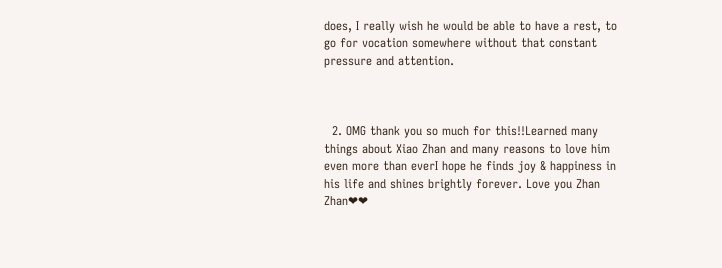does, I really wish he would be able to have a rest, to go for vocation somewhere without that constant pressure and attention.



  2. OMG thank you so much for this!!Learned many things about Xiao Zhan and many reasons to love him even more than everI hope he finds joy & happiness in his life and shines brightly forever. Love you Zhan Zhan❤❤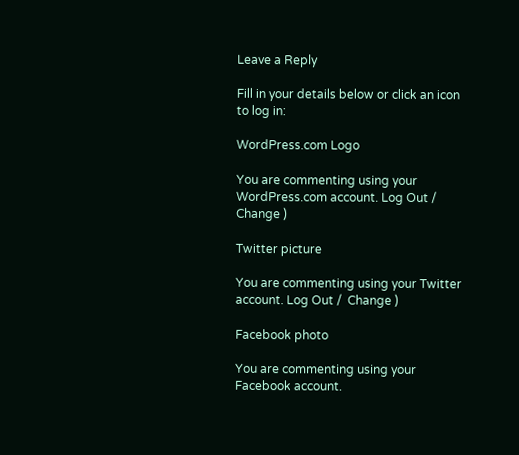Leave a Reply

Fill in your details below or click an icon to log in:

WordPress.com Logo

You are commenting using your WordPress.com account. Log Out /  Change )

Twitter picture

You are commenting using your Twitter account. Log Out /  Change )

Facebook photo

You are commenting using your Facebook account.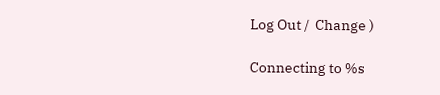Log Out /  Change )

Connecting to %s